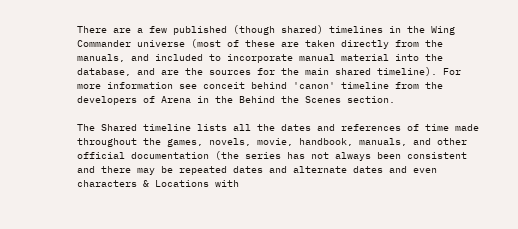There are a few published (though shared) timelines in the Wing Commander universe (most of these are taken directly from the manuals, and included to incorporate manual material into the database, and are the sources for the main shared timeline). For more information see conceit behind 'canon' timeline from the developers of Arena in the Behind the Scenes section.

The Shared timeline lists all the dates and references of time made throughout the games, novels, movie, handbook, manuals, and other official documentation (the series has not always been consistent and there may be repeated dates and alternate dates and even characters & Locations with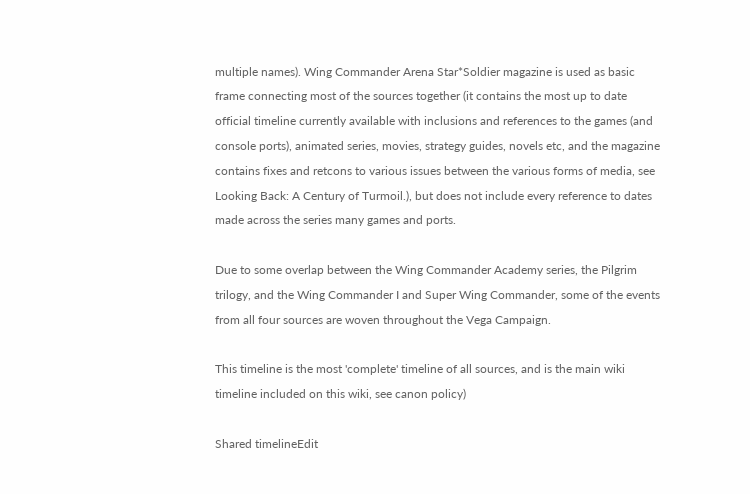multiple names). Wing Commander Arena Star*Soldier magazine is used as basic frame connecting most of the sources together (it contains the most up to date official timeline currently available with inclusions and references to the games (and console ports), animated series, movies, strategy guides, novels etc, and the magazine contains fixes and retcons to various issues between the various forms of media, see Looking Back: A Century of Turmoil.), but does not include every reference to dates made across the series many games and ports.

Due to some overlap between the Wing Commander Academy series, the Pilgrim trilogy, and the Wing Commander I and Super Wing Commander, some of the events from all four sources are woven throughout the Vega Campaign.

This timeline is the most 'complete' timeline of all sources, and is the main wiki timeline included on this wiki, see canon policy)

Shared timelineEdit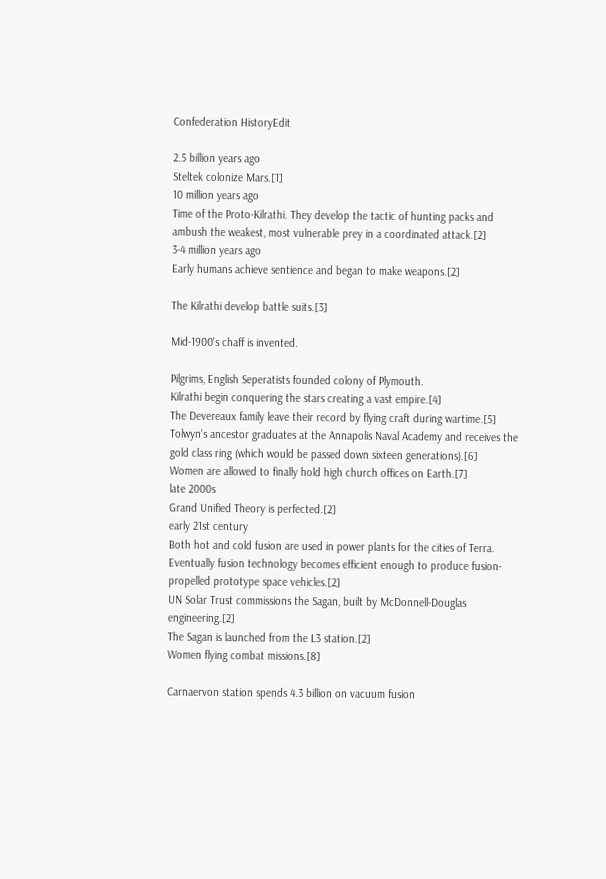Confederation HistoryEdit

2.5 billion years ago
Steltek colonize Mars.[1]
10 million years ago
Time of the Proto-Kilrathi. They develop the tactic of hunting packs and ambush the weakest, most vulnerable prey in a coordinated attack.[2]
3-4 million years ago
Early humans achieve sentience and began to make weapons.[2]

The Kilrathi develop battle suits.[3]

Mid-1900's chaff is invented.

Pilgrims, English Seperatists founded colony of Plymouth.
Kilrathi begin conquering the stars creating a vast empire.[4]
The Devereaux family leave their record by flying craft during wartime.[5]
Tolwyn's ancestor graduates at the Annapolis Naval Academy and receives the gold class ring (which would be passed down sixteen generations).[6]
Women are allowed to finally hold high church offices on Earth.[7]
late 2000s
Grand Unified Theory is perfected.[2]
early 21st century
Both hot and cold fusion are used in power plants for the cities of Terra. Eventually fusion technology becomes efficient enough to produce fusion-propelled prototype space vehicles.[2]
UN Solar Trust commissions the Sagan, built by McDonnell-Douglas engineering.[2]
The Sagan is launched from the L3 station.[2]
Women flying combat missions.[8]

Carnaervon station spends 4.3 billion on vacuum fusion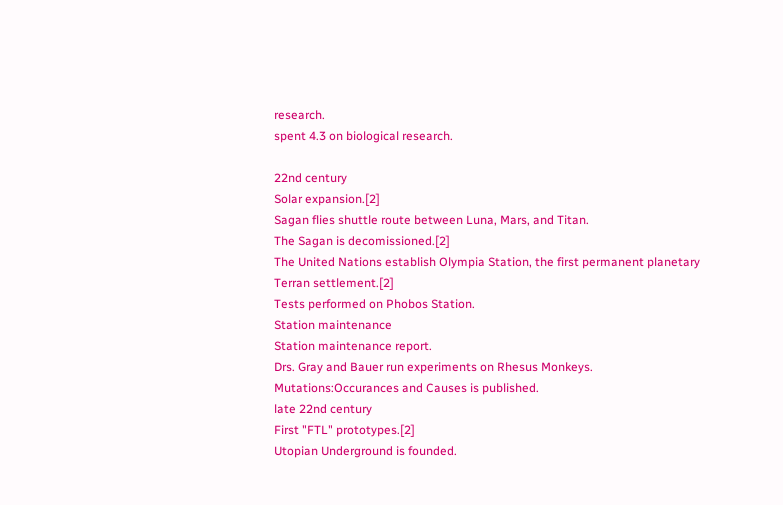research.
spent 4.3 on biological research.

22nd century
Solar expansion.[2]
Sagan flies shuttle route between Luna, Mars, and Titan.
The Sagan is decomissioned.[2]
The United Nations establish Olympia Station, the first permanent planetary Terran settlement.[2]
Tests performed on Phobos Station.
Station maintenance
Station maintenance report.
Drs. Gray and Bauer run experiments on Rhesus Monkeys.
Mutations:Occurances and Causes is published.
late 22nd century
First "FTL" prototypes.[2]
Utopian Underground is founded.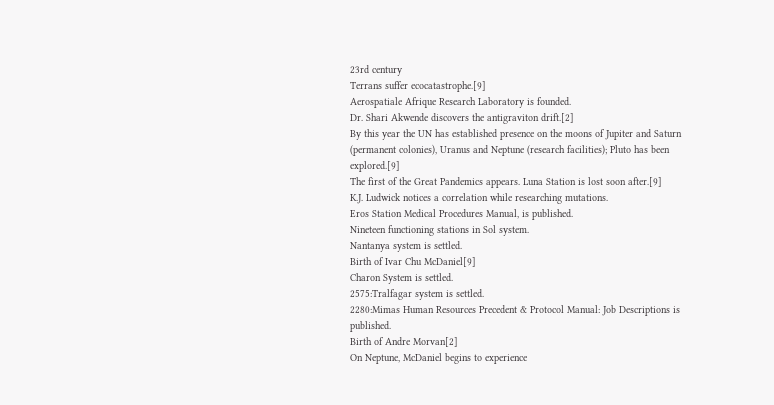23rd century
Terrans suffer ecocatastrophe.[9]
Aerospatiale Afrique Research Laboratory is founded.
Dr. Shari Akwende discovers the antigraviton drift.[2]
By this year the UN has established presence on the moons of Jupiter and Saturn (permanent colonies), Uranus and Neptune (research facilities); Pluto has been explored.[9]
The first of the Great Pandemics appears. Luna Station is lost soon after.[9]
K.J. Ludwick notices a correlation while researching mutations.
Eros Station Medical Procedures Manual, is published.
Nineteen functioning stations in Sol system.
Nantanya system is settled.
Birth of Ivar Chu McDaniel[9]
Charon System is settled.
2575:Tralfagar system is settled.
2280:Mimas Human Resources Precedent & Protocol Manual: Job Descriptions is published.
Birth of Andre Morvan[2]
On Neptune, McDaniel begins to experience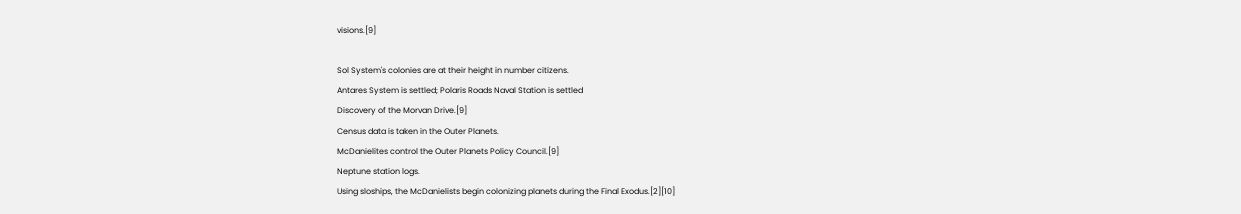visions.[9]

Sol System's colonies are at their height in number citizens.
Antares System is settled; Polaris Roads Naval Station is settled
Discovery of the Morvan Drive.[9]
Census data is taken in the Outer Planets.
McDanielites control the Outer Planets Policy Council.[9]
Neptune station logs.
Using sloships, the McDanielists begin colonizing planets during the Final Exodus.[2][10]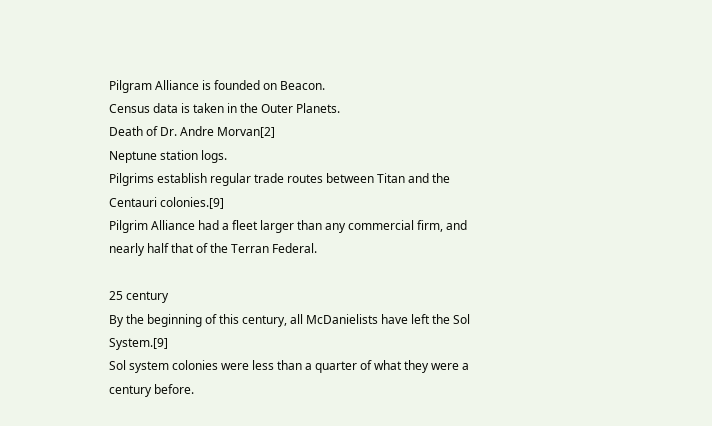Pilgram Alliance is founded on Beacon.
Census data is taken in the Outer Planets.
Death of Dr. Andre Morvan[2]
Neptune station logs.
Pilgrims establish regular trade routes between Titan and the Centauri colonies.[9]
Pilgrim Alliance had a fleet larger than any commercial firm, and nearly half that of the Terran Federal.

25 century
By the beginning of this century, all McDanielists have left the Sol System.[9]
Sol system colonies were less than a quarter of what they were a century before.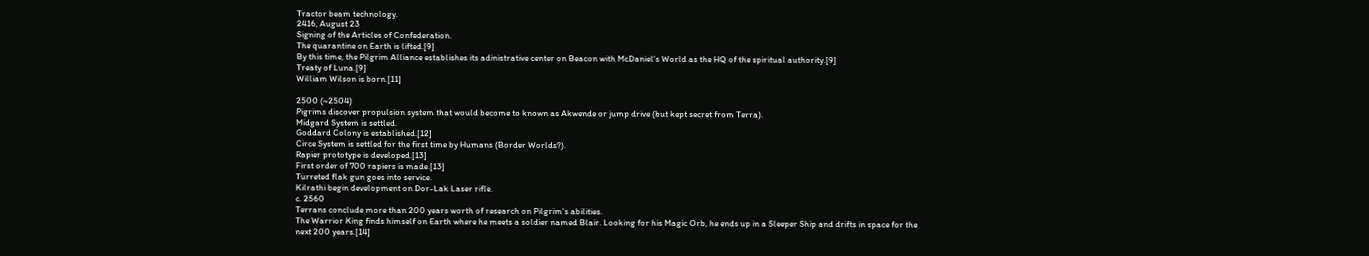Tractor beam technology.
2416, August 23
Signing of the Articles of Confederation.
The quarantine on Earth is lifted.[9]
By this time, the Pilgrim Alliance establishes its adinistrative center on Beacon with McDaniel's World as the HQ of the spiritual authority.[9]
Treaty of Luna.[9]
William Wilson is born.[11]

2500 (~2504)
Pigrims discover propulsion system that would become to known as Akwende or jump drive (but kept secret from Terra).
Midgard System is settled.
Goddard Colony is established.[12]
Circe System is settled for the first time by Humans (Border Worlds?).
Rapier prototype is developed.[13]
First order of 700 rapiers is made.[13]
Turreted flak gun goes into service.
Kilrathi begin development on Dor-Lak Laser rifle.
c. 2560
Terrans conclude more than 200 years worth of research on Pilgrim's abilities.
The Warrior King finds himself on Earth where he meets a soldier named Blair. Looking for his Magic Orb, he ends up in a Sleeper Ship and drifts in space for the next 200 years.[14]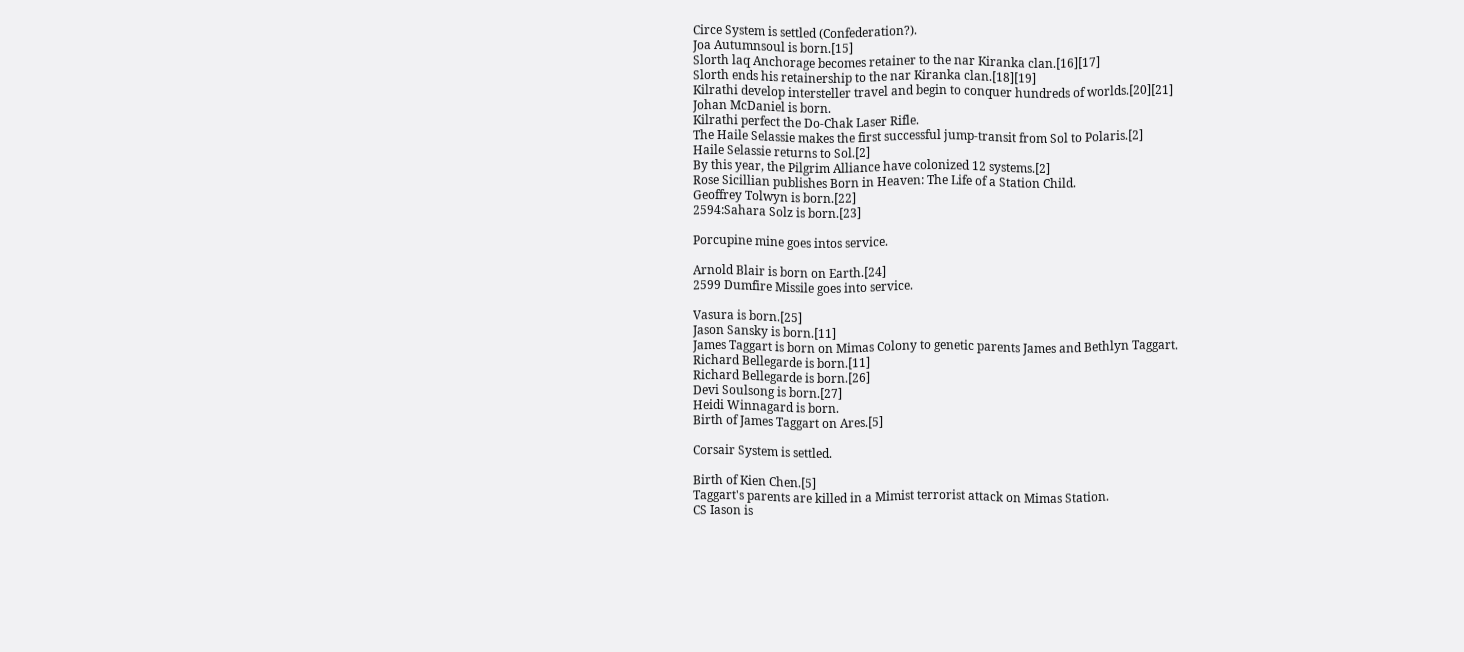Circe System is settled (Confederation?).
Joa Autumnsoul is born.[15]
Slorth laq Anchorage becomes retainer to the nar Kiranka clan.[16][17]
Slorth ends his retainership to the nar Kiranka clan.[18][19]
Kilrathi develop intersteller travel and begin to conquer hundreds of worlds.[20][21]
Johan McDaniel is born.
Kilrathi perfect the Do-Chak Laser Rifle.
The Haile Selassie makes the first successful jump-transit from Sol to Polaris.[2]
Haile Selassie returns to Sol.[2]
By this year, the Pilgrim Alliance have colonized 12 systems.[2]
Rose Sicillian publishes Born in Heaven: The Life of a Station Child.
Geoffrey Tolwyn is born.[22]
2594:Sahara Solz is born.[23]

Porcupine mine goes intos service.

Arnold Blair is born on Earth.[24]
2599 Dumfire Missile goes into service.

Vasura is born.[25]
Jason Sansky is born.[11]
James Taggart is born on Mimas Colony to genetic parents James and Bethlyn Taggart.
Richard Bellegarde is born.[11]
Richard Bellegarde is born.[26]
Devi Soulsong is born.[27]
Heidi Winnagard is born.
Birth of James Taggart on Ares.[5]

Corsair System is settled.

Birth of Kien Chen.[5]
Taggart's parents are killed in a Mimist terrorist attack on Mimas Station.
CS Iason is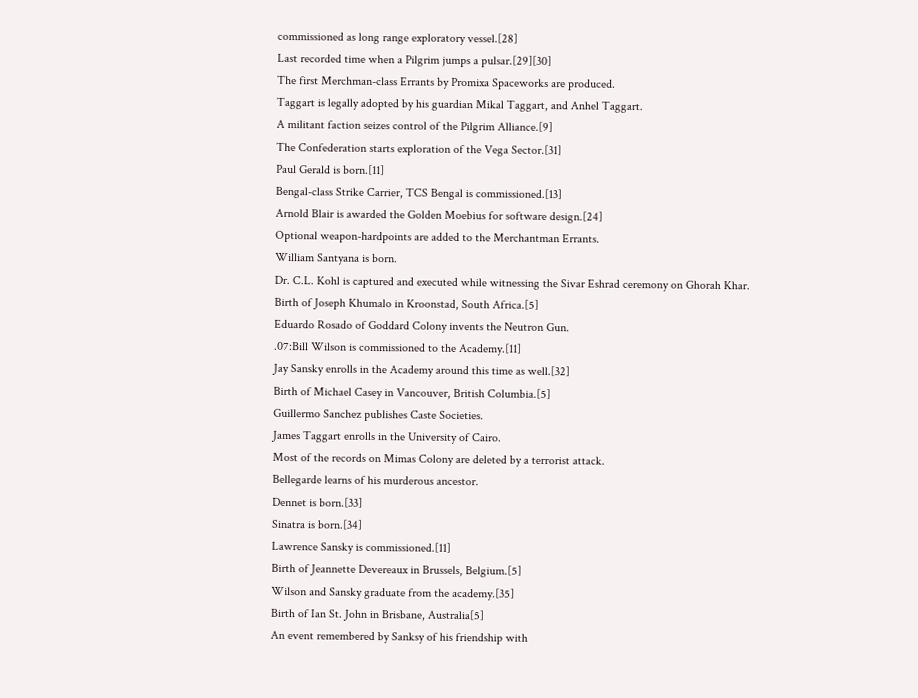commissioned as long range exploratory vessel.[28]
Last recorded time when a Pilgrim jumps a pulsar.[29][30]
The first Merchman-class Errants by Promixa Spaceworks are produced.
Taggart is legally adopted by his guardian Mikal Taggart, and Anhel Taggart.
A militant faction seizes control of the Pilgrim Alliance.[9]
The Confederation starts exploration of the Vega Sector.[31]
Paul Gerald is born.[11]
Bengal-class Strike Carrier, TCS Bengal is commissioned.[13]
Arnold Blair is awarded the Golden Moebius for software design.[24]
Optional weapon-hardpoints are added to the Merchantman Errants.
William Santyana is born.
Dr. C.L. Kohl is captured and executed while witnessing the Sivar Eshrad ceremony on Ghorah Khar.
Birth of Joseph Khumalo in Kroonstad, South Africa.[5]
Eduardo Rosado of Goddard Colony invents the Neutron Gun.
.07:Bill Wilson is commissioned to the Academy.[11]
Jay Sansky enrolls in the Academy around this time as well.[32]
Birth of Michael Casey in Vancouver, British Columbia.[5]
Guillermo Sanchez publishes Caste Societies.
James Taggart enrolls in the University of Cairo.
Most of the records on Mimas Colony are deleted by a terrorist attack.
Bellegarde learns of his murderous ancestor.
Dennet is born.[33]
Sinatra is born.[34]
Lawrence Sansky is commissioned.[11]
Birth of Jeannette Devereaux in Brussels, Belgium.[5]
Wilson and Sansky graduate from the academy.[35]
Birth of Ian St. John in Brisbane, Australia[5]
An event remembered by Sanksy of his friendship with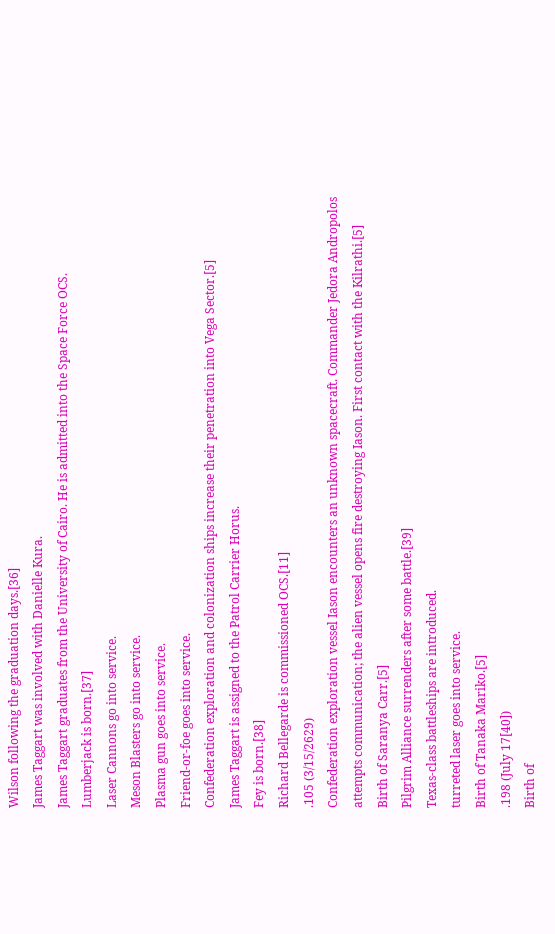Wilson following the graduation days.[36]
James Taggart was involved with Danielle Kura.
James Taggart graduates from the University of Cairo. He is admitted into the Space Force OCS.
Lumberjack is born.[37]
Laser Cannons go into service.
Meson Blasters go into service.
Plasma gun goes into service.
Friend-or-foe goes into service.
Confederation exploration and colonization ships increase their penetration into Vega Sector.[5]
James Taggart is assigned to the Patrol Carrier Horus.
Fey is born.[38]
Richard Bellegarde is commissioned OCS.[11]
.105 (3/15/2629)
Confederation exploration vessel Iason encounters an unknown spacecraft. Commander Jedora Andropolos attempts communication; the alien vessel opens fire destroying Iason. First contact with the Kilrathi.[5]
Birth of Saranya Carr.[5]
Pilgrim Alliance surrenders after some battle.[39]
Texas-class battleships are introduced.
turreted laser goes into service.
Birth of Tanaka Mariko.[5]
.198 (July 17[40])
Birth of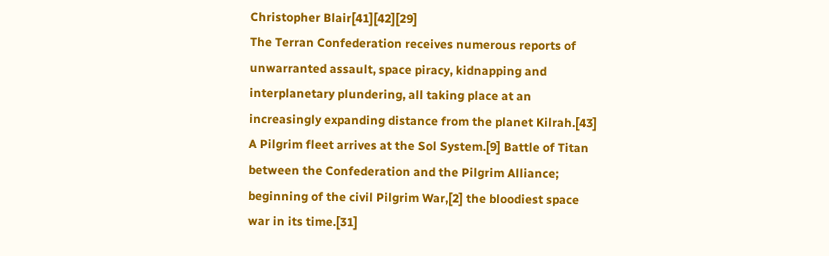Christopher Blair[41][42][29]
The Terran Confederation receives numerous reports of unwarranted assault, space piracy, kidnapping and interplanetary plundering, all taking place at an increasingly expanding distance from the planet Kilrah.[43]
A Pilgrim fleet arrives at the Sol System.[9] Battle of Titan between the Confederation and the Pilgrim Alliance; beginning of the civil Pilgrim War,[2] the bloodiest space war in its time.[31]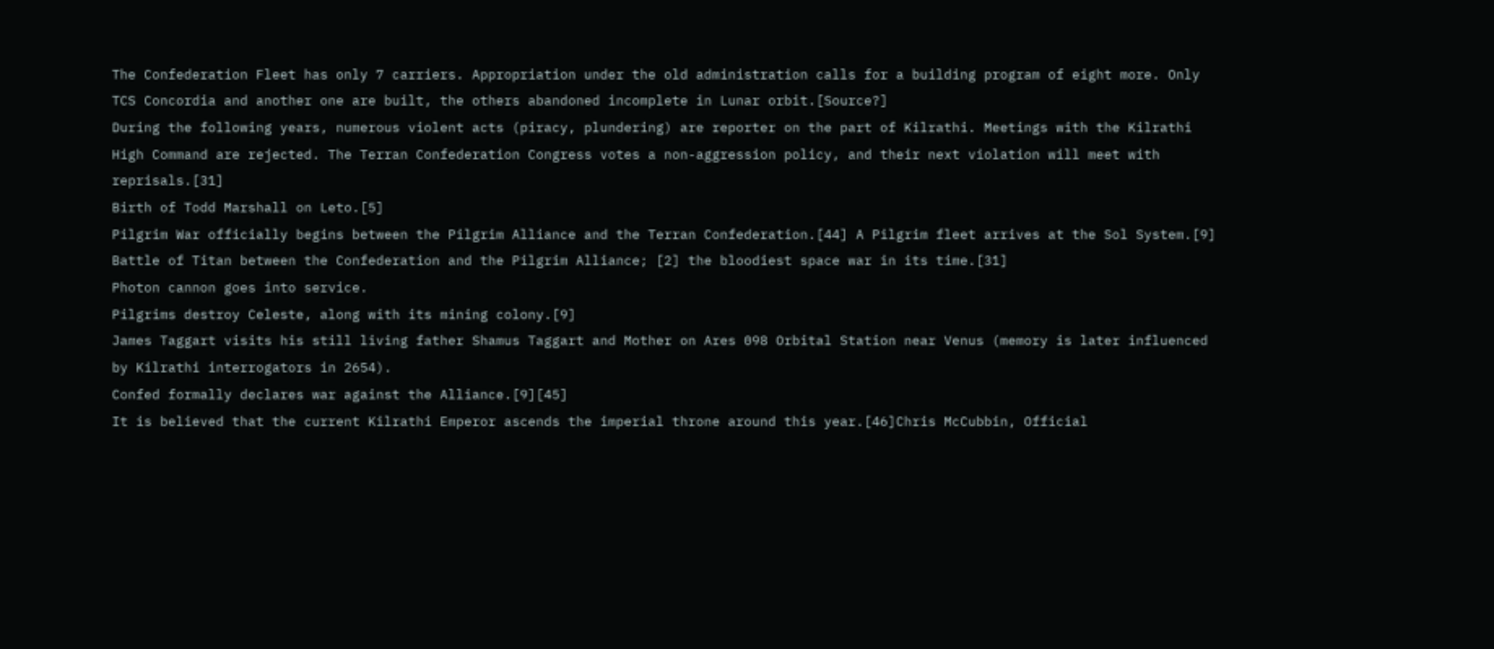The Confederation Fleet has only 7 carriers. Appropriation under the old administration calls for a building program of eight more. Only TCS Concordia and another one are built, the others abandoned incomplete in Lunar orbit.[Source?]
During the following years, numerous violent acts (piracy, plundering) are reporter on the part of Kilrathi. Meetings with the Kilrathi High Command are rejected. The Terran Confederation Congress votes a non-aggression policy, and their next violation will meet with reprisals.[31]
Birth of Todd Marshall on Leto.[5]
Pilgrim War officially begins between the Pilgrim Alliance and the Terran Confederation.[44] A Pilgrim fleet arrives at the Sol System.[9] Battle of Titan between the Confederation and the Pilgrim Alliance; [2] the bloodiest space war in its time.[31]
Photon cannon goes into service.
Pilgrims destroy Celeste, along with its mining colony.[9]
James Taggart visits his still living father Shamus Taggart and Mother on Ares 098 Orbital Station near Venus (memory is later influenced by Kilrathi interrogators in 2654).
Confed formally declares war against the Alliance.[9][45]
It is believed that the current Kilrathi Emperor ascends the imperial throne around this year.[46]Chris McCubbin, Official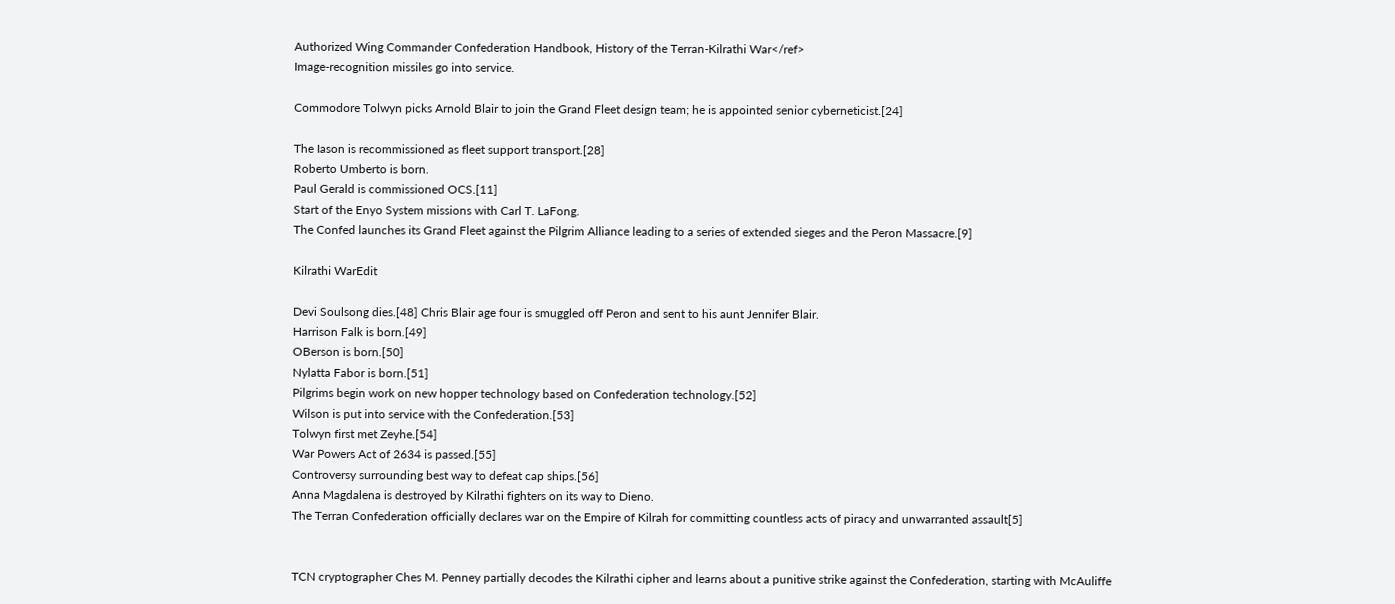Authorized Wing Commander Confederation Handbook, History of the Terran-Kilrathi War</ref>
Image-recognition missiles go into service.

Commodore Tolwyn picks Arnold Blair to join the Grand Fleet design team; he is appointed senior cyberneticist.[24]

The Iason is recommissioned as fleet support transport.[28]
Roberto Umberto is born.
Paul Gerald is commissioned OCS.[11]
Start of the Enyo System missions with Carl T. LaFong.
The Confed launches its Grand Fleet against the Pilgrim Alliance leading to a series of extended sieges and the Peron Massacre.[9]

Kilrathi WarEdit

Devi Soulsong dies.[48] Chris Blair age four is smuggled off Peron and sent to his aunt Jennifer Blair.
Harrison Falk is born.[49]
OBerson is born.[50]
Nylatta Fabor is born.[51]
Pilgrims begin work on new hopper technology based on Confederation technology.[52]
Wilson is put into service with the Confederation.[53]
Tolwyn first met Zeyhe.[54]
War Powers Act of 2634 is passed.[55]
Controversy surrounding best way to defeat cap ships.[56]
Anna Magdalena is destroyed by Kilrathi fighters on its way to Dieno.
The Terran Confederation officially declares war on the Empire of Kilrah for committing countless acts of piracy and unwarranted assault[5]


TCN cryptographer Ches M. Penney partially decodes the Kilrathi cipher and learns about a punitive strike against the Confederation, starting with McAuliffe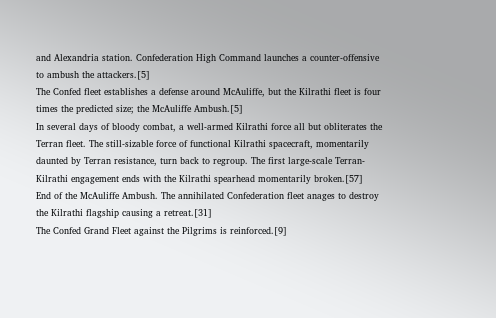and Alexandria station. Confederation High Command launches a counter-offensive to ambush the attackers.[5]
The Confed fleet establishes a defense around McAuliffe, but the Kilrathi fleet is four times the predicted size; the McAuliffe Ambush.[5]
In several days of bloody combat, a well-armed Kilrathi force all but obliterates the Terran fleet. The still-sizable force of functional Kilrathi spacecraft, momentarily daunted by Terran resistance, turn back to regroup. The first large-scale Terran-Kilrathi engagement ends with the Kilrathi spearhead momentarily broken.[57]
End of the McAuliffe Ambush. The annihilated Confederation fleet anages to destroy the Kilrathi flagship causing a retreat.[31]
The Confed Grand Fleet against the Pilgrims is reinforced.[9]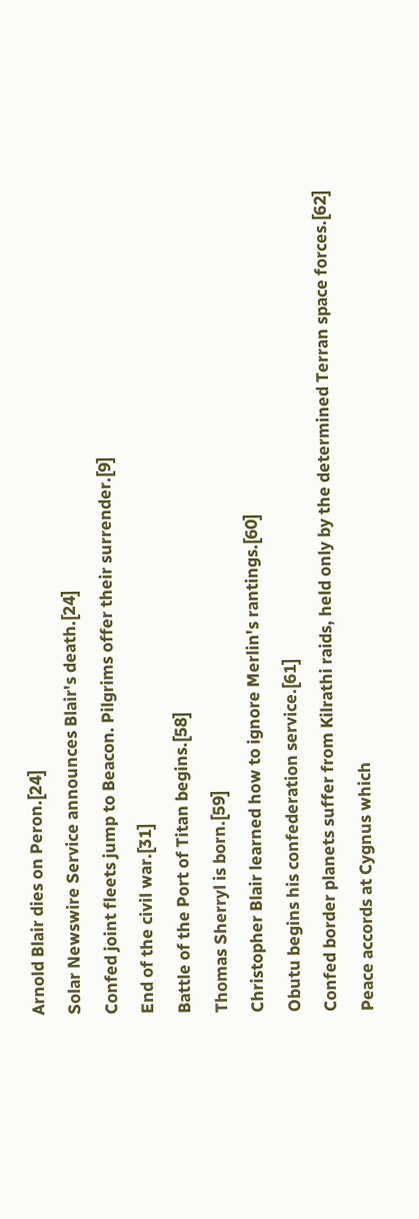Arnold Blair dies on Peron.[24]
Solar Newswire Service announces Blair's death.[24]
Confed joint fleets jump to Beacon. Pilgrims offer their surrender.[9]
End of the civil war.[31]
Battle of the Port of Titan begins.[58]
Thomas Sherryl is born.[59]
Christopher Blair learned how to ignore Merlin's rantings.[60]
Obutu begins his confederation service.[61]
Confed border planets suffer from Kilrathi raids, held only by the determined Terran space forces.[62]
Peace accords at Cygnus which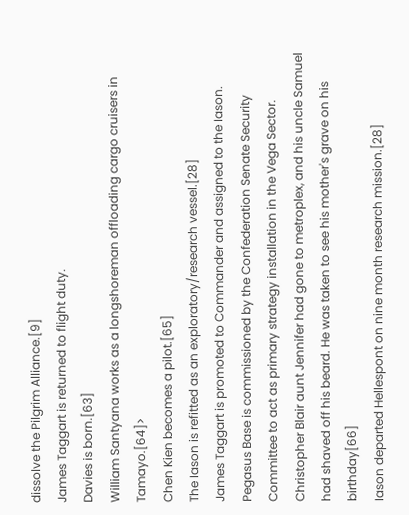dissolve the Pilgrim Alliance.[9]
James Taggart is returned to flight duty.
Davies is born.[63]
William Santyana works as a longshoreman offloading cargo cruisers in Tamayo.[64]>
Chen Kien becomes a pilot.[65]
The Iason is refitted as an exploratory/research vessel.[28]
James Taggart is promoted to Commander and assigned to the Iason.
Pegasus Base is commissioned by the Confederation Senate Security Committee to act as primary strategy installation in the Vega Sector.
Christopher Blair aunt Jennifer had gone to metroplex, and his uncle Samuel had shaved off his beard. He was taken to see his mother's grave on his birthday[66]
Iason departed Hellespont on nine month research mission.[28]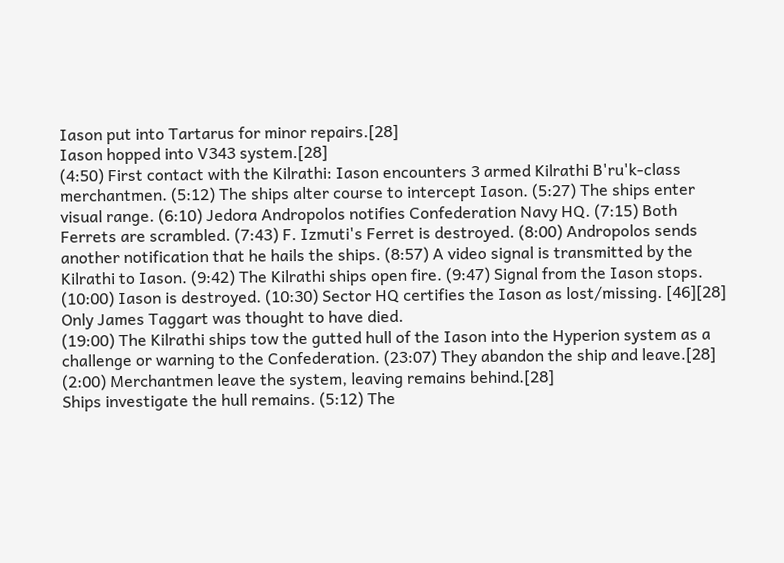Iason put into Tartarus for minor repairs.[28]
Iason hopped into V343 system.[28]
(4:50) First contact with the Kilrathi: Iason encounters 3 armed Kilrathi B'ru'k-class merchantmen. (5:12) The ships alter course to intercept Iason. (5:27) The ships enter visual range. (6:10) Jedora Andropolos notifies Confederation Navy HQ. (7:15) Both Ferrets are scrambled. (7:43) F. Izmuti's Ferret is destroyed. (8:00) Andropolos sends another notification that he hails the ships. (8:57) A video signal is transmitted by the Kilrathi to Iason. (9:42) The Kilrathi ships open fire. (9:47) Signal from the Iason stops. (10:00) Iason is destroyed. (10:30) Sector HQ certifies the Iason as lost/missing. [46][28] Only James Taggart was thought to have died.
(19:00) The Kilrathi ships tow the gutted hull of the Iason into the Hyperion system as a challenge or warning to the Confederation. (23:07) They abandon the ship and leave.[28]
(2:00) Merchantmen leave the system, leaving remains behind.[28]
Ships investigate the hull remains. (5:12) The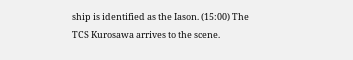ship is identified as the Iason. (15:00) The TCS Kurosawa arrives to the scene.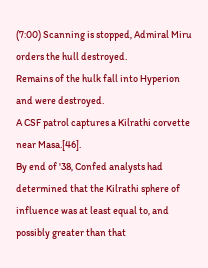(7:00) Scanning is stopped, Admiral Miru orders the hull destroyed.
Remains of the hulk fall into Hyperion and were destroyed.
A CSF patrol captures a Kilrathi corvette near Masa.[46].
By end of '38, Confed analysts had determined that the Kilrathi sphere of influence was at least equal to, and possibly greater than that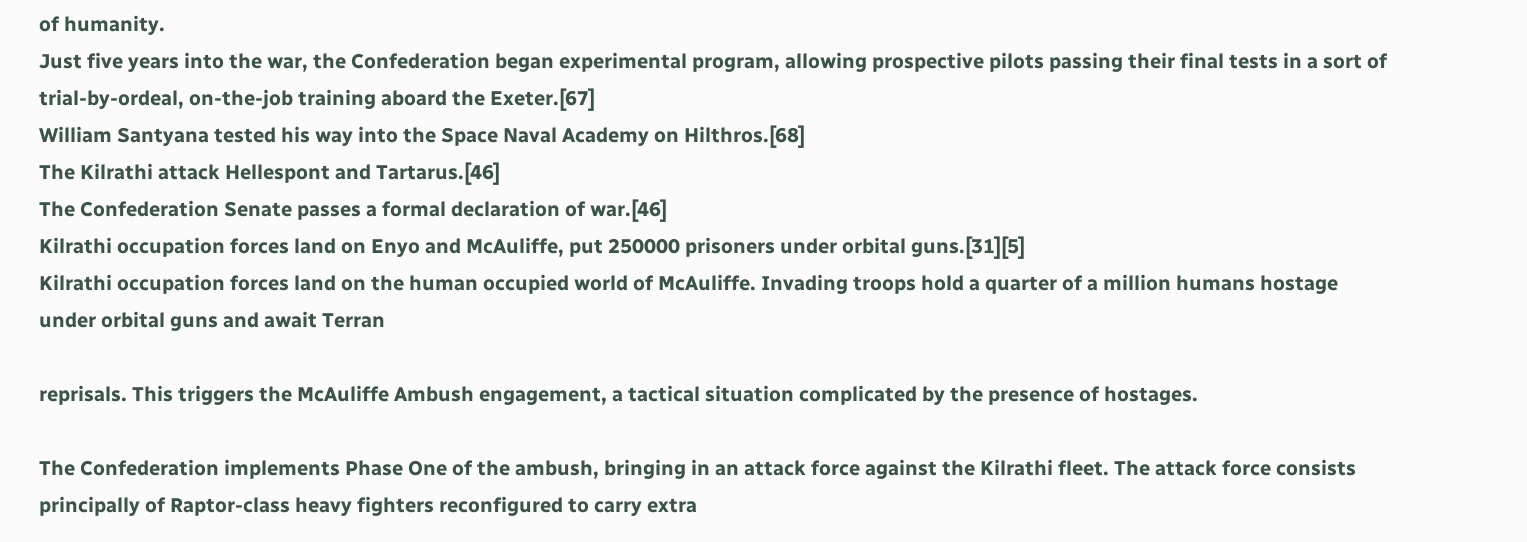of humanity.
Just five years into the war, the Confederation began experimental program, allowing prospective pilots passing their final tests in a sort of trial-by-ordeal, on-the-job training aboard the Exeter.[67]
William Santyana tested his way into the Space Naval Academy on Hilthros.[68]
The Kilrathi attack Hellespont and Tartarus.[46]
The Confederation Senate passes a formal declaration of war.[46]
Kilrathi occupation forces land on Enyo and McAuliffe, put 250000 prisoners under orbital guns.[31][5]
Kilrathi occupation forces land on the human occupied world of McAuliffe. Invading troops hold a quarter of a million humans hostage under orbital guns and await Terran

reprisals. This triggers the McAuliffe Ambush engagement, a tactical situation complicated by the presence of hostages.

The Confederation implements Phase One of the ambush, bringing in an attack force against the Kilrathi fleet. The attack force consists principally of Raptor-class heavy fighters reconfigured to carry extra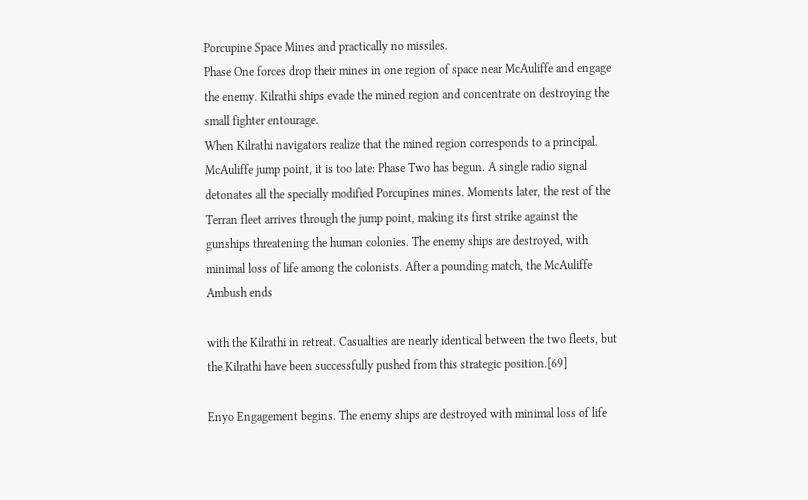Porcupine Space Mines and practically no missiles.
Phase One forces drop their mines in one region of space near McAuliffe and engage the enemy. Kilrathi ships evade the mined region and concentrate on destroying the small fighter entourage.
When Kilrathi navigators realize that the mined region corresponds to a principal. McAuliffe jump point, it is too late: Phase Two has begun. A single radio signal detonates all the specially modified Porcupines mines. Moments later, the rest of the Terran fleet arrives through the jump point, making its first strike against the gunships threatening the human colonies. The enemy ships are destroyed, with minimal loss of life among the colonists. After a pounding match, the McAuliffe Ambush ends

with the Kilrathi in retreat. Casualties are nearly identical between the two fleets, but the Kilrathi have been successfully pushed from this strategic position.[69]

Enyo Engagement begins. The enemy ships are destroyed with minimal loss of life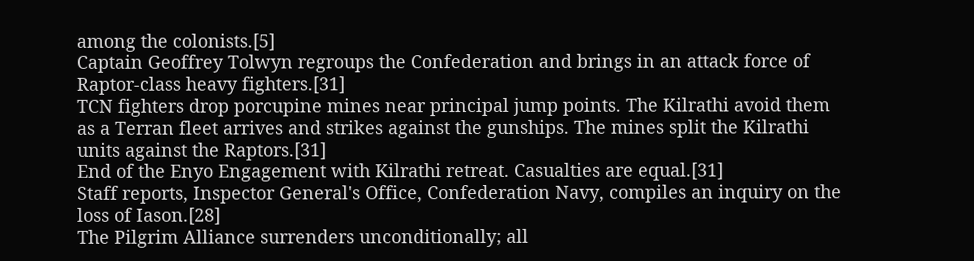among the colonists.[5]
Captain Geoffrey Tolwyn regroups the Confederation and brings in an attack force of Raptor-class heavy fighters.[31]
TCN fighters drop porcupine mines near principal jump points. The Kilrathi avoid them as a Terran fleet arrives and strikes against the gunships. The mines split the Kilrathi units against the Raptors.[31]
End of the Enyo Engagement with Kilrathi retreat. Casualties are equal.[31]
Staff reports, Inspector General's Office, Confederation Navy, compiles an inquiry on the loss of Iason.[28]
The Pilgrim Alliance surrenders unconditionally; all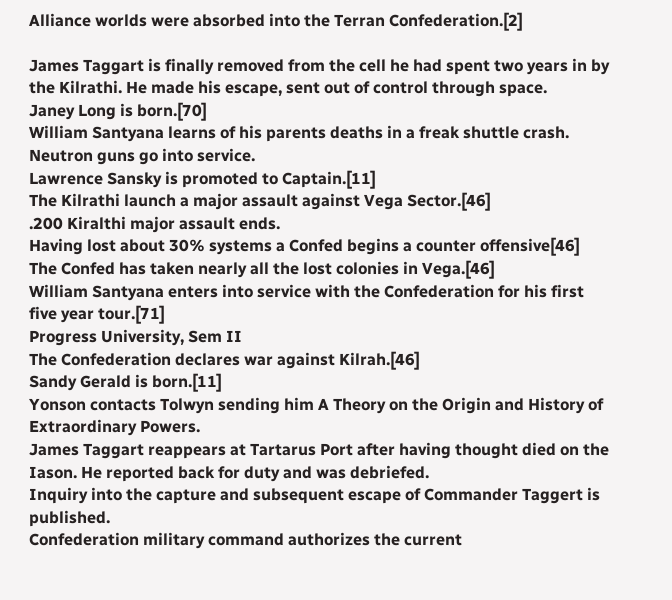Alliance worlds were absorbed into the Terran Confederation.[2]

James Taggart is finally removed from the cell he had spent two years in by the Kilrathi. He made his escape, sent out of control through space.
Janey Long is born.[70]
William Santyana learns of his parents deaths in a freak shuttle crash.
Neutron guns go into service.
Lawrence Sansky is promoted to Captain.[11]
The Kilrathi launch a major assault against Vega Sector.[46]
.200 Kiralthi major assault ends.
Having lost about 30% systems a Confed begins a counter offensive[46]
The Confed has taken nearly all the lost colonies in Vega.[46]
William Santyana enters into service with the Confederation for his first five year tour.[71]
Progress University, Sem II
The Confederation declares war against Kilrah.[46]
Sandy Gerald is born.[11]
Yonson contacts Tolwyn sending him A Theory on the Origin and History of Extraordinary Powers.
James Taggart reappears at Tartarus Port after having thought died on the Iason. He reported back for duty and was debriefed.
Inquiry into the capture and subsequent escape of Commander Taggert is published.
Confederation military command authorizes the current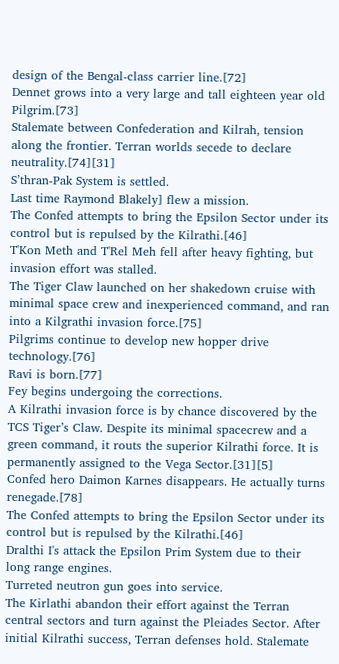design of the Bengal-class carrier line.[72]
Dennet grows into a very large and tall eighteen year old Pilgrim.[73]
Stalemate between Confederation and Kilrah, tension along the frontier. Terran worlds secede to declare neutrality.[74][31]
S’thran-Pak System is settled.
Last time Raymond Blakely] flew a mission.
The Confed attempts to bring the Epsilon Sector under its control but is repulsed by the Kilrathi.[46]
T'Kon Meth and T'Rel Meh fell after heavy fighting, but invasion effort was stalled.
The Tiger Claw launched on her shakedown cruise with minimal space crew and inexperienced command, and ran into a Kilgrathi invasion force.[75]
Pilgrims continue to develop new hopper drive technology.[76]
Ravi is born.[77]
Fey begins undergoing the corrections.
A Kilrathi invasion force is by chance discovered by the TCS Tiger’s Claw. Despite its minimal spacecrew and a green command, it routs the superior Kilrathi force. It is permanently assigned to the Vega Sector.[31][5]
Confed hero Daimon Karnes disappears. He actually turns renegade.[78]
The Confed attempts to bring the Epsilon Sector under its control but is repulsed by the Kilrathi.[46]
Dralthi I's attack the Epsilon Prim System due to their long range engines.
Turreted neutron gun goes into service.
The Kirlathi abandon their effort against the Terran central sectors and turn against the Pleiades Sector. After initial Kilrathi success, Terran defenses hold. Stalemate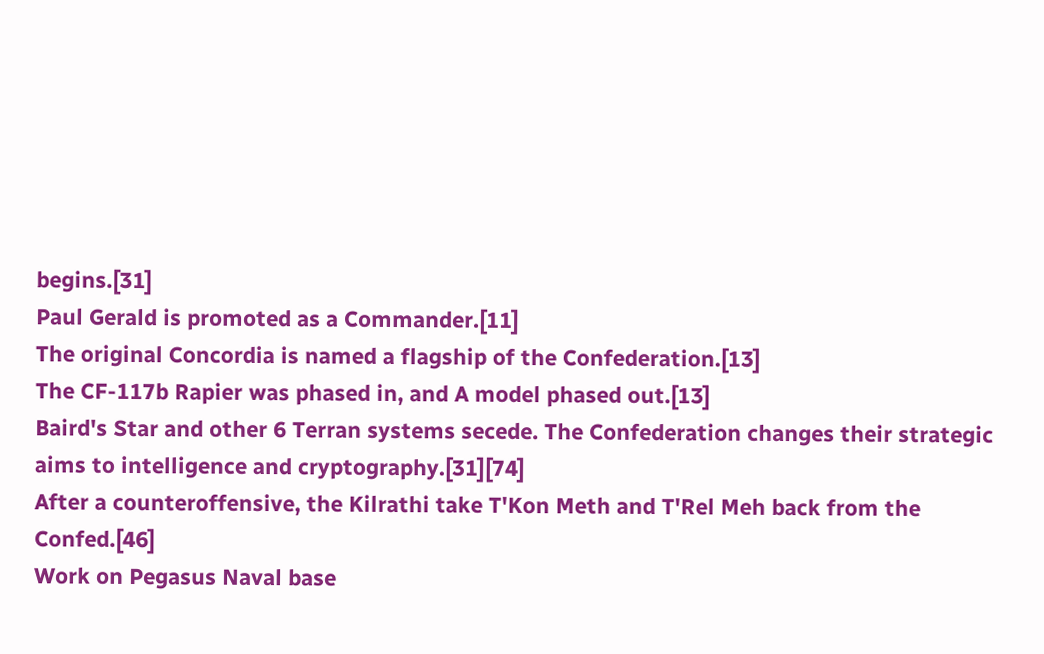begins.[31]
Paul Gerald is promoted as a Commander.[11]
The original Concordia is named a flagship of the Confederation.[13]
The CF-117b Rapier was phased in, and A model phased out.[13]
Baird's Star and other 6 Terran systems secede. The Confederation changes their strategic aims to intelligence and cryptography.[31][74]
After a counteroffensive, the Kilrathi take T'Kon Meth and T'Rel Meh back from the Confed.[46]
Work on Pegasus Naval base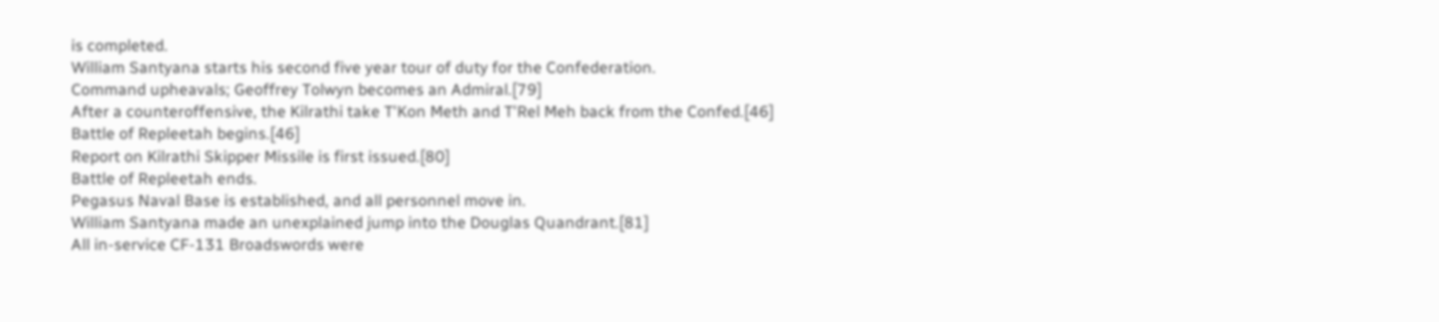is completed.
William Santyana starts his second five year tour of duty for the Confederation.
Command upheavals; Geoffrey Tolwyn becomes an Admiral.[79]
After a counteroffensive, the Kilrathi take T'Kon Meth and T'Rel Meh back from the Confed.[46]
Battle of Repleetah begins.[46]
Report on Kilrathi Skipper Missile is first issued.[80]
Battle of Repleetah ends.
Pegasus Naval Base is established, and all personnel move in.
William Santyana made an unexplained jump into the Douglas Quandrant.[81]
All in-service CF-131 Broadswords were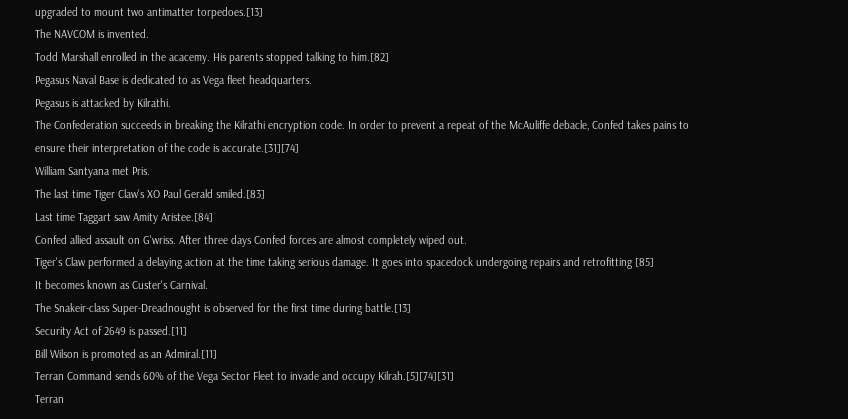upgraded to mount two antimatter torpedoes.[13]
The NAVCOM is invented.
Todd Marshall enrolled in the acacemy. His parents stopped talking to him.[82]
Pegasus Naval Base is dedicated to as Vega fleet headquarters.
Pegasus is attacked by Kilrathi.
The Confederation succeeds in breaking the Kilrathi encryption code. In order to prevent a repeat of the McAuliffe debacle, Confed takes pains to ensure their interpretation of the code is accurate.[31][74]
William Santyana met Pris.
The last time Tiger Claw's XO Paul Gerald smiled.[83]
Last time Taggart saw Amity Aristee.[84]
Confed allied assault on G'wriss. After three days Confed forces are almost completely wiped out.
Tiger's Claw performed a delaying action at the time taking serious damage. It goes into spacedock undergoing repairs and retrofitting [85]
It becomes known as Custer's Carnival.
The Snakeir-class Super-Dreadnought is observed for the first time during battle.[13]
Security Act of 2649 is passed.[11]
Bill Wilson is promoted as an Admiral.[11]
Terran Command sends 60% of the Vega Sector Fleet to invade and occupy Kilrah.[5][74][31]
Terran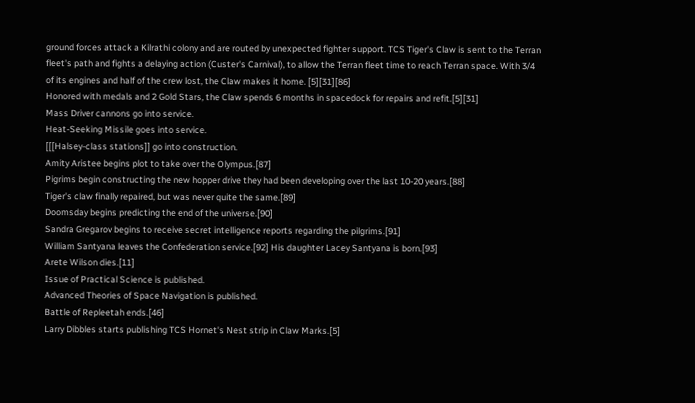ground forces attack a Kilrathi colony and are routed by unexpected fighter support. TCS Tiger's Claw is sent to the Terran fleet's path and fights a delaying action (Custer's Carnival), to allow the Terran fleet time to reach Terran space. With 3/4 of its engines and half of the crew lost, the Claw makes it home. [5][31][86]
Honored with medals and 2 Gold Stars, the Claw spends 6 months in spacedock for repairs and refit.[5][31]
Mass Driver cannons go into service.
Heat-Seeking Missile goes into service.
[[[Halsey-class stations]] go into construction.
Amity Aristee begins plot to take over the Olympus.[87]
Pigrims begin constructing the new hopper drive they had been developing over the last 10-20 years.[88]
Tiger's claw finally repaired, but was never quite the same.[89]
Doomsday begins predicting the end of the universe.[90]
Sandra Gregarov begins to receive secret intelligence reports regarding the pilgrims.[91]
William Santyana leaves the Confederation service.[92] His daughter Lacey Santyana is born.[93]
Arete Wilson dies.[11]
Issue of Practical Science is published.
Advanced Theories of Space Navigation is published.
Battle of Repleetah ends.[46]
Larry Dibbles starts publishing TCS Hornet's Nest strip in Claw Marks.[5]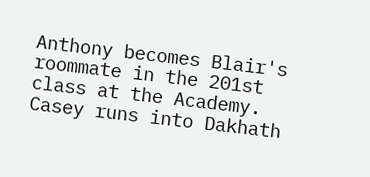Anthony becomes Blair's roommate in the 201st class at the Academy.
Casey runs into Dakhath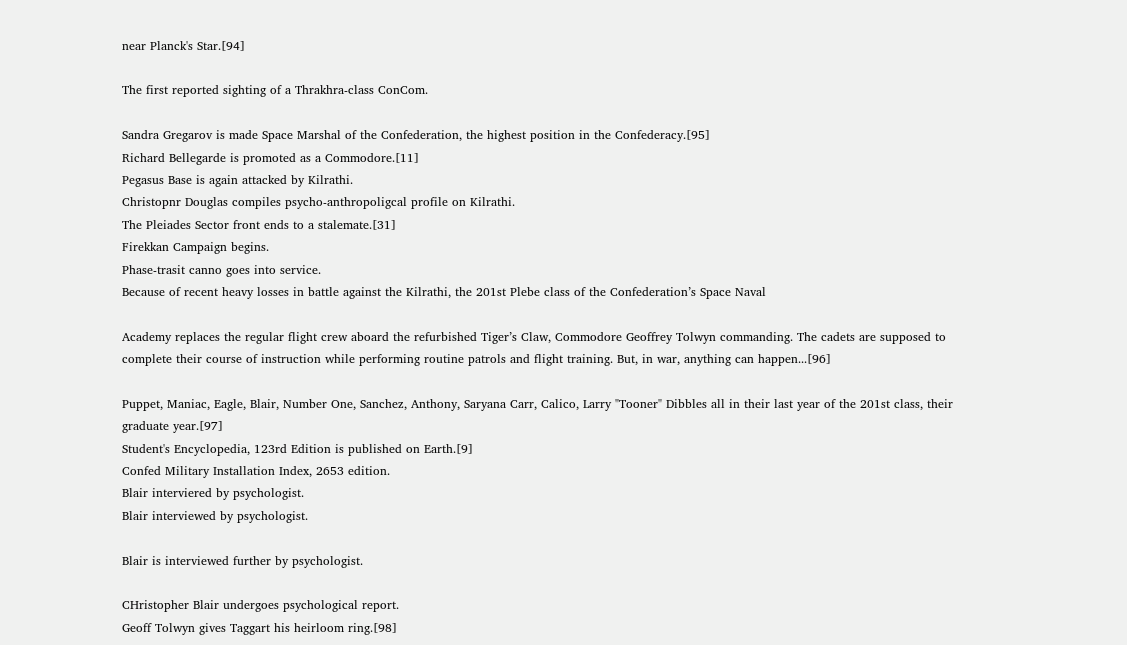near Planck's Star.[94]

The first reported sighting of a Thrakhra-class ConCom.

Sandra Gregarov is made Space Marshal of the Confederation, the highest position in the Confederacy.[95]
Richard Bellegarde is promoted as a Commodore.[11]
Pegasus Base is again attacked by Kilrathi.
Christopnr Douglas compiles psycho-anthropoligcal profile on Kilrathi.
The Pleiades Sector front ends to a stalemate.[31]
Firekkan Campaign begins.
Phase-trasit canno goes into service.
Because of recent heavy losses in battle against the Kilrathi, the 201st Plebe class of the Confederation’s Space Naval

Academy replaces the regular flight crew aboard the refurbished Tiger’s Claw, Commodore Geoffrey Tolwyn commanding. The cadets are supposed to complete their course of instruction while performing routine patrols and flight training. But, in war, anything can happen...[96]

Puppet, Maniac, Eagle, Blair, Number One, Sanchez, Anthony, Saryana Carr, Calico, Larry "Tooner" Dibbles all in their last year of the 201st class, their graduate year.[97]
Student's Encyclopedia, 123rd Edition is published on Earth.[9]
Confed Military Installation Index, 2653 edition.
Blair interviered by psychologist.
Blair interviewed by psychologist.

Blair is interviewed further by psychologist.

CHristopher Blair undergoes psychological report.
Geoff Tolwyn gives Taggart his heirloom ring.[98]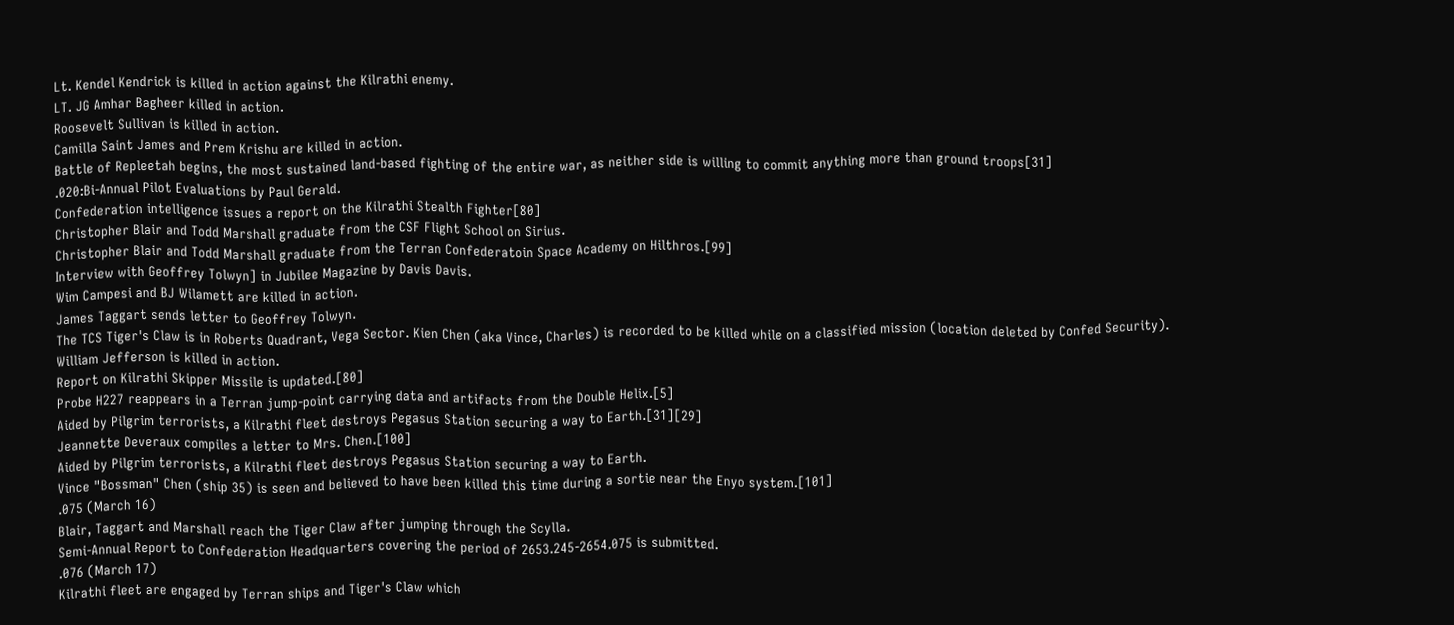Lt. Kendel Kendrick is killed in action against the Kilrathi enemy.
LT. JG Amhar Bagheer killed in action.
Roosevelt Sullivan is killed in action.
Camilla Saint James and Prem Krishu are killed in action.
Battle of Repleetah begins, the most sustained land-based fighting of the entire war, as neither side is willing to commit anything more than ground troops[31]
.020:Bi-Annual Pilot Evaluations by Paul Gerald.
Confederation intelligence issues a report on the Kilrathi Stealth Fighter[80]
Christopher Blair and Todd Marshall graduate from the CSF Flight School on Sirius.
Christopher Blair and Todd Marshall graduate from the Terran Confederatoin Space Academy on Hilthros.[99]
Interview with Geoffrey Tolwyn] in Jubilee Magazine by Davis Davis.
Wim Campesi and BJ Wilamett are killed in action.
James Taggart sends letter to Geoffrey Tolwyn.
The TCS Tiger's Claw is in Roberts Quadrant, Vega Sector. Kien Chen (aka Vince, Charles) is recorded to be killed while on a classified mission (location deleted by Confed Security).
William Jefferson is killed in action.
Report on Kilrathi Skipper Missile is updated.[80]
Probe H227 reappears in a Terran jump-point carrying data and artifacts from the Double Helix.[5]
Aided by Pilgrim terrorists, a Kilrathi fleet destroys Pegasus Station securing a way to Earth.[31][29]
Jeannette Deveraux compiles a letter to Mrs. Chen.[100]
Aided by Pilgrim terrorists, a Kilrathi fleet destroys Pegasus Station securing a way to Earth.
Vince "Bossman" Chen (ship 35) is seen and believed to have been killed this time during a sortie near the Enyo system.[101]
.075 (March 16)
Blair, Taggart and Marshall reach the Tiger Claw after jumping through the Scylla.
Semi-Annual Report to Confederation Headquarters covering the period of 2653.245-2654.075 is submitted.
.076 (March 17)
Kilrathi fleet are engaged by Terran ships and Tiger's Claw which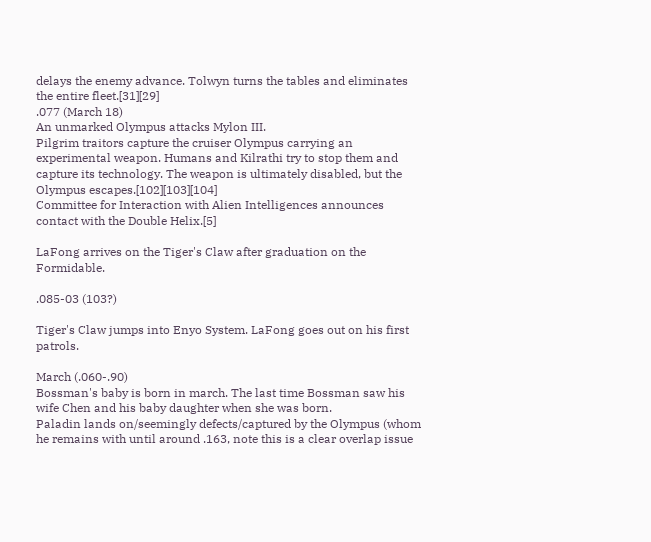delays the enemy advance. Tolwyn turns the tables and eliminates the entire fleet.[31][29]
.077 (March 18)
An unmarked Olympus attacks Mylon III.
Pilgrim traitors capture the cruiser Olympus carrying an experimental weapon. Humans and Kilrathi try to stop them and capture its technology. The weapon is ultimately disabled, but the Olympus escapes.[102][103][104]
Committee for Interaction with Alien Intelligences announces contact with the Double Helix.[5]

LaFong arrives on the Tiger's Claw after graduation on the Formidable.

.085-03 (103?)

Tiger's Claw jumps into Enyo System. LaFong goes out on his first patrols.

March (.060-.90)
Bossman's baby is born in march. The last time Bossman saw his wife Chen and his baby daughter when she was born.
Paladin lands on/seemingly defects/captured by the Olympus (whom he remains with until around .163, note this is a clear overlap issue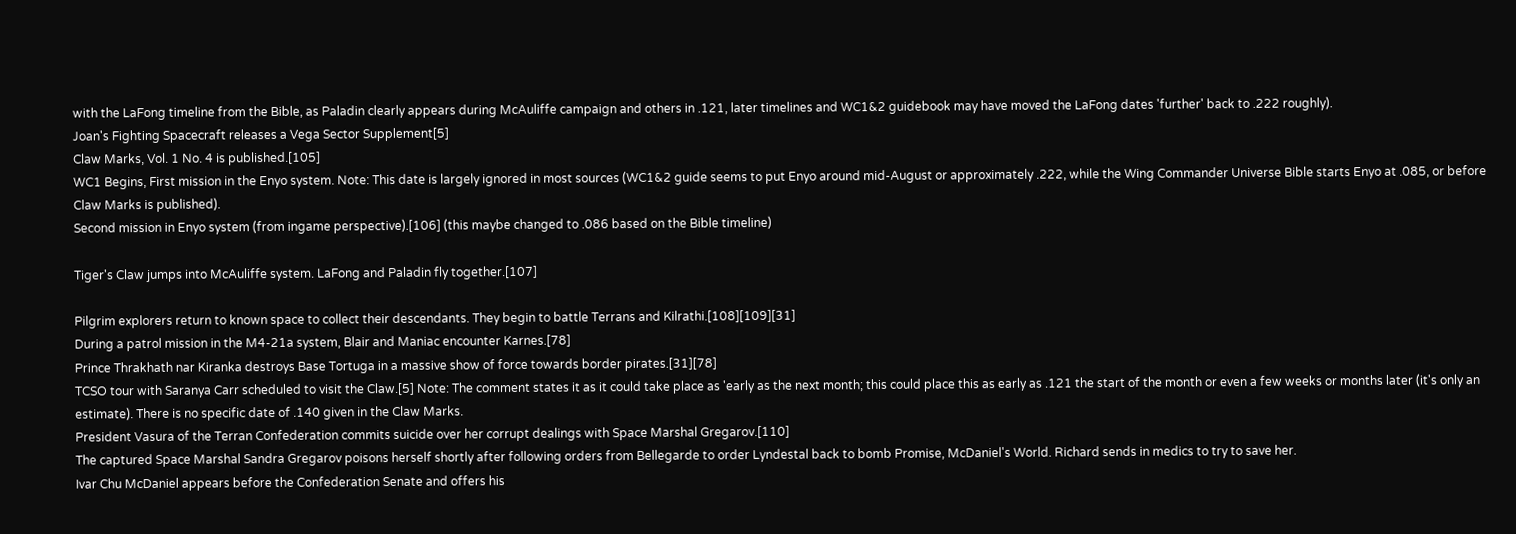with the LaFong timeline from the Bible, as Paladin clearly appears during McAuliffe campaign and others in .121, later timelines and WC1&2 guidebook may have moved the LaFong dates 'further' back to .222 roughly).
Joan's Fighting Spacecraft releases a Vega Sector Supplement[5]
Claw Marks, Vol. 1 No. 4 is published.[105]
WC1 Begins, First mission in the Enyo system. Note: This date is largely ignored in most sources (WC1&2 guide seems to put Enyo around mid-August or approximately .222, while the Wing Commander Universe Bible starts Enyo at .085, or before Claw Marks is published).
Second mission in Enyo system (from ingame perspective).[106] (this maybe changed to .086 based on the Bible timeline)

Tiger's Claw jumps into McAuliffe system. LaFong and Paladin fly together.[107]

Pilgrim explorers return to known space to collect their descendants. They begin to battle Terrans and Kilrathi.[108][109][31]
During a patrol mission in the M4-21a system, Blair and Maniac encounter Karnes.[78]
Prince Thrakhath nar Kiranka destroys Base Tortuga in a massive show of force towards border pirates.[31][78]
TCSO tour with Saranya Carr scheduled to visit the Claw.[5] Note: The comment states it as it could take place as 'early as the next month; this could place this as early as .121 the start of the month or even a few weeks or months later (it's only an estimate). There is no specific date of .140 given in the Claw Marks.
President Vasura of the Terran Confederation commits suicide over her corrupt dealings with Space Marshal Gregarov.[110]
The captured Space Marshal Sandra Gregarov poisons herself shortly after following orders from Bellegarde to order Lyndestal back to bomb Promise, McDaniel's World. Richard sends in medics to try to save her.
Ivar Chu McDaniel appears before the Confederation Senate and offers his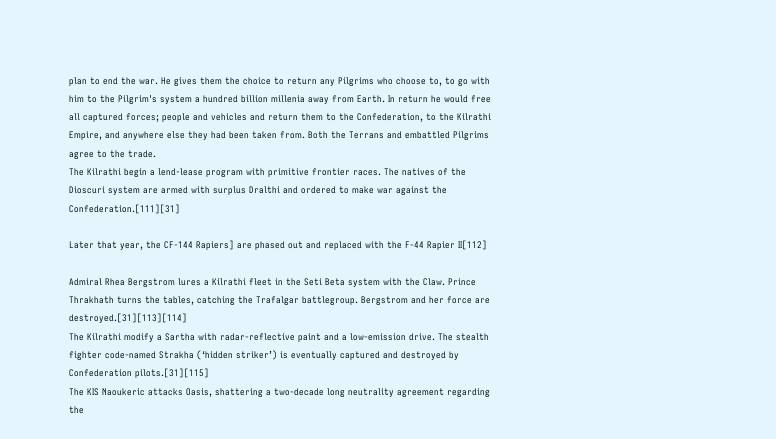plan to end the war. He gives them the choice to return any Pilgrims who choose to, to go with him to the Pilgrim's system a hundred billion millenia away from Earth. In return he would free all captured forces; people and vehicles and return them to the Confederation, to the Kilrathi Empire, and anywhere else they had been taken from. Both the Terrans and embattled Pilgrims agree to the trade.
The Kilrathi begin a lend-lease program with primitive frontier races. The natives of the Dioscuri system are armed with surplus Dralthi and ordered to make war against the Confederation.[111][31]

Later that year, the CF-144 Rapiers] are phased out and replaced with the F-44 Rapier II[112]

Admiral Rhea Bergstrom lures a Kilrathi fleet in the Seti Beta system with the Claw. Prince Thrakhath turns the tables, catching the Trafalgar battlegroup. Bergstrom and her force are destroyed.[31][113][114]
The Kilrathi modify a Sartha with radar-reflective paint and a low-emission drive. The stealth fighter code-named Strakha (‘hidden striker’) is eventually captured and destroyed by Confederation pilots.[31][115]
The KIS Naoukeric attacks Oasis, shattering a two-decade long neutrality agreement regarding the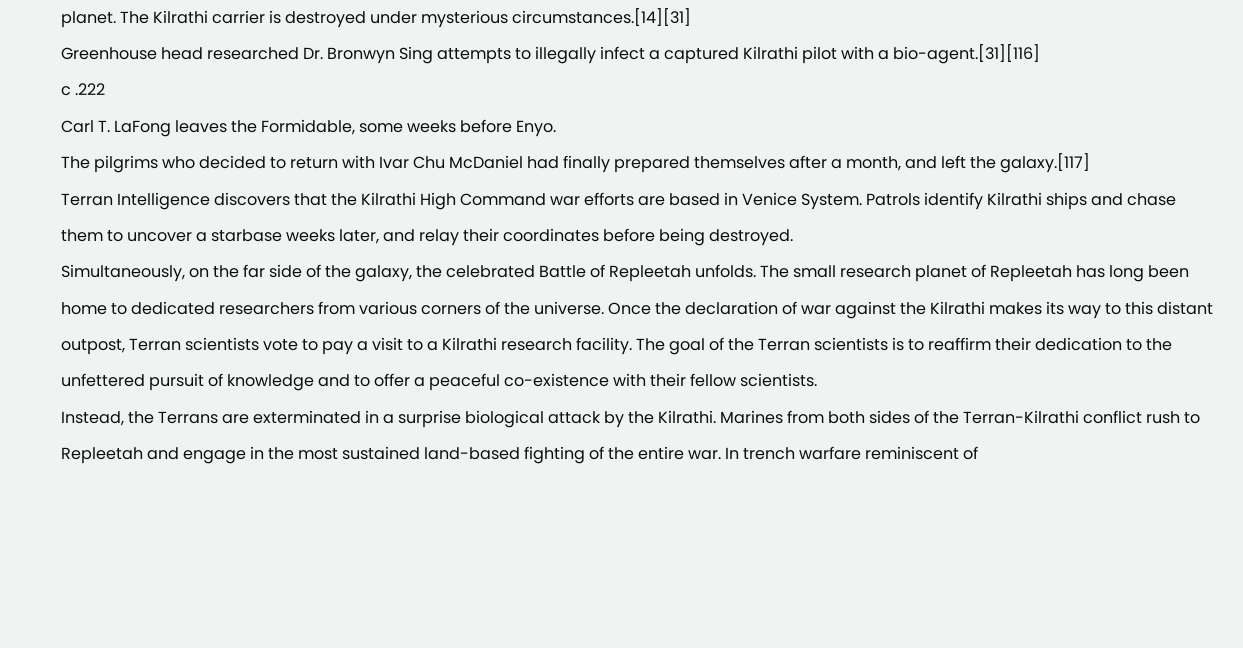planet. The Kilrathi carrier is destroyed under mysterious circumstances.[14][31]
Greenhouse head researched Dr. Bronwyn Sing attempts to illegally infect a captured Kilrathi pilot with a bio-agent.[31][116]
c .222
Carl T. LaFong leaves the Formidable, some weeks before Enyo.
The pilgrims who decided to return with Ivar Chu McDaniel had finally prepared themselves after a month, and left the galaxy.[117]
Terran Intelligence discovers that the Kilrathi High Command war efforts are based in Venice System. Patrols identify Kilrathi ships and chase them to uncover a starbase weeks later, and relay their coordinates before being destroyed.
Simultaneously, on the far side of the galaxy, the celebrated Battle of Repleetah unfolds. The small research planet of Repleetah has long been home to dedicated researchers from various corners of the universe. Once the declaration of war against the Kilrathi makes its way to this distant outpost, Terran scientists vote to pay a visit to a Kilrathi research facility. The goal of the Terran scientists is to reaffirm their dedication to the unfettered pursuit of knowledge and to offer a peaceful co-existence with their fellow scientists.
Instead, the Terrans are exterminated in a surprise biological attack by the Kilrathi. Marines from both sides of the Terran-Kilrathi conflict rush to Repleetah and engage in the most sustained land-based fighting of the entire war. In trench warfare reminiscent of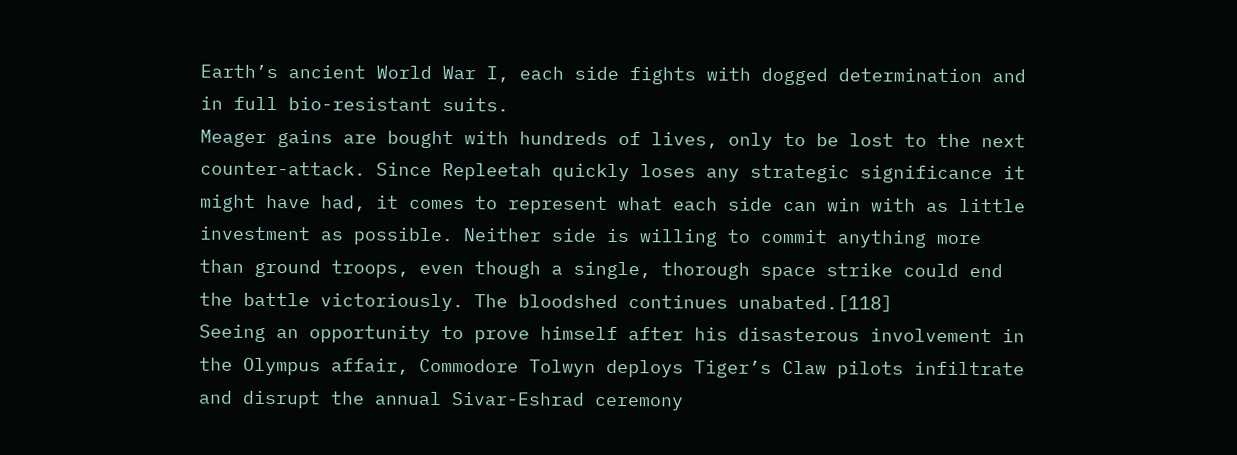Earth’s ancient World War I, each side fights with dogged determination and in full bio-resistant suits.
Meager gains are bought with hundreds of lives, only to be lost to the next counter-attack. Since Repleetah quickly loses any strategic significance it might have had, it comes to represent what each side can win with as little investment as possible. Neither side is willing to commit anything more than ground troops, even though a single, thorough space strike could end the battle victoriously. The bloodshed continues unabated.[118]
Seeing an opportunity to prove himself after his disasterous involvement in the Olympus affair, Commodore Tolwyn deploys Tiger’s Claw pilots infiltrate and disrupt the annual Sivar-Eshrad ceremony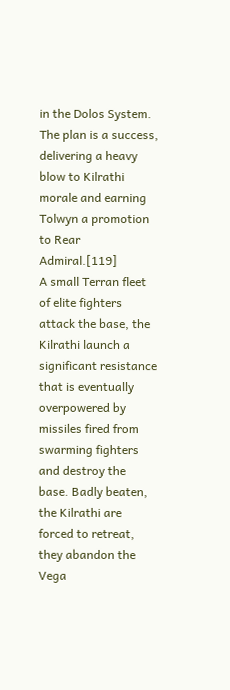in the Dolos System. The plan is a success, delivering a heavy blow to Kilrathi morale and earning Tolwyn a promotion to Rear Admiral.[119]
A small Terran fleet of elite fighters attack the base, the Kilrathi launch a significant resistance that is eventually overpowered by missiles fired from swarming fighters and destroy the base. Badly beaten, the Kilrathi are forced to retreat, they abandon the Vega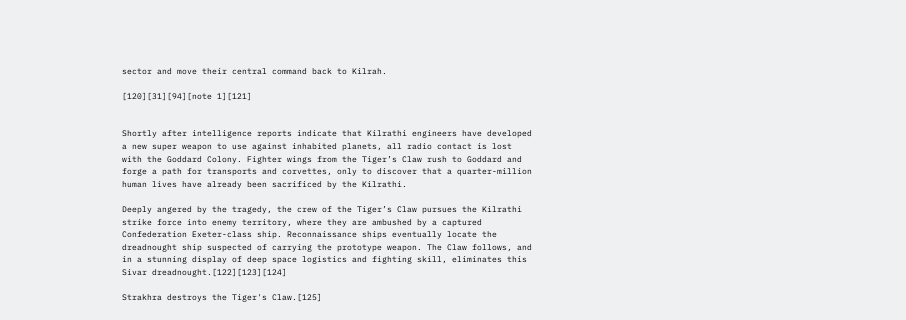sector and move their central command back to Kilrah.

[120][31][94][note 1][121]


Shortly after intelligence reports indicate that Kilrathi engineers have developed a new super weapon to use against inhabited planets, all radio contact is lost with the Goddard Colony. Fighter wings from the Tiger’s Claw rush to Goddard and forge a path for transports and corvettes, only to discover that a quarter-million human lives have already been sacrificed by the Kilrathi.

Deeply angered by the tragedy, the crew of the Tiger’s Claw pursues the Kilrathi strike force into enemy territory, where they are ambushed by a captured Confederation Exeter-class ship. Reconnaissance ships eventually locate the dreadnought ship suspected of carrying the prototype weapon. The Claw follows, and in a stunning display of deep space logistics and fighting skill, eliminates this Sivar dreadnought.[122][123][124]

Strakhra destroys the Tiger's Claw.[125]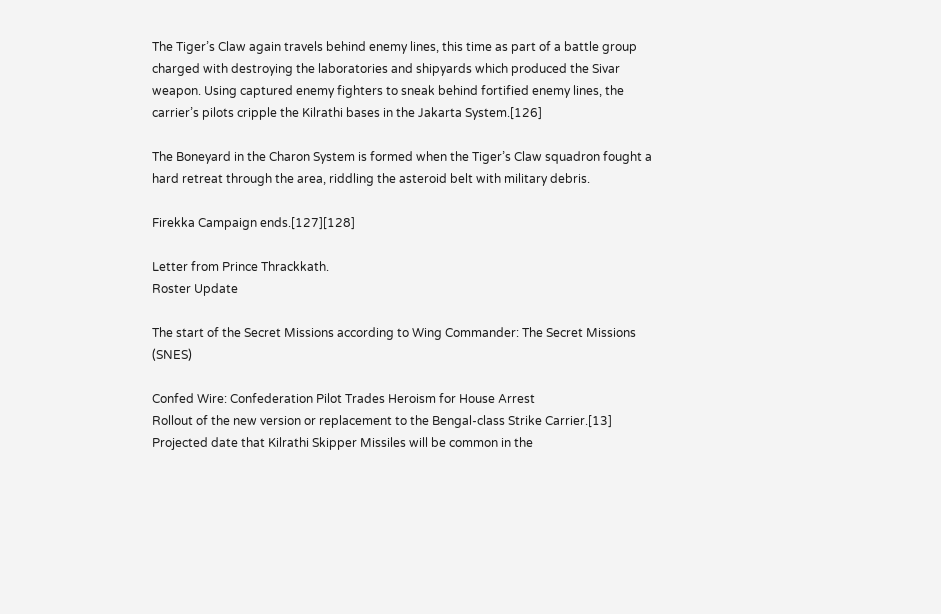The Tiger’s Claw again travels behind enemy lines, this time as part of a battle group charged with destroying the laboratories and shipyards which produced the Sivar weapon. Using captured enemy fighters to sneak behind fortified enemy lines, the carrier’s pilots cripple the Kilrathi bases in the Jakarta System.[126]

The Boneyard in the Charon System is formed when the Tiger’s Claw squadron fought a hard retreat through the area, riddling the asteroid belt with military debris.

Firekka Campaign ends.[127][128]

Letter from Prince Thrackkath.
Roster Update

The start of the Secret Missions according to Wing Commander: The Secret Missions (SNES)

Confed Wire: Confederation Pilot Trades Heroism for House Arrest
Rollout of the new version or replacement to the Bengal-class Strike Carrier.[13]
Projected date that Kilrathi Skipper Missiles will be common in the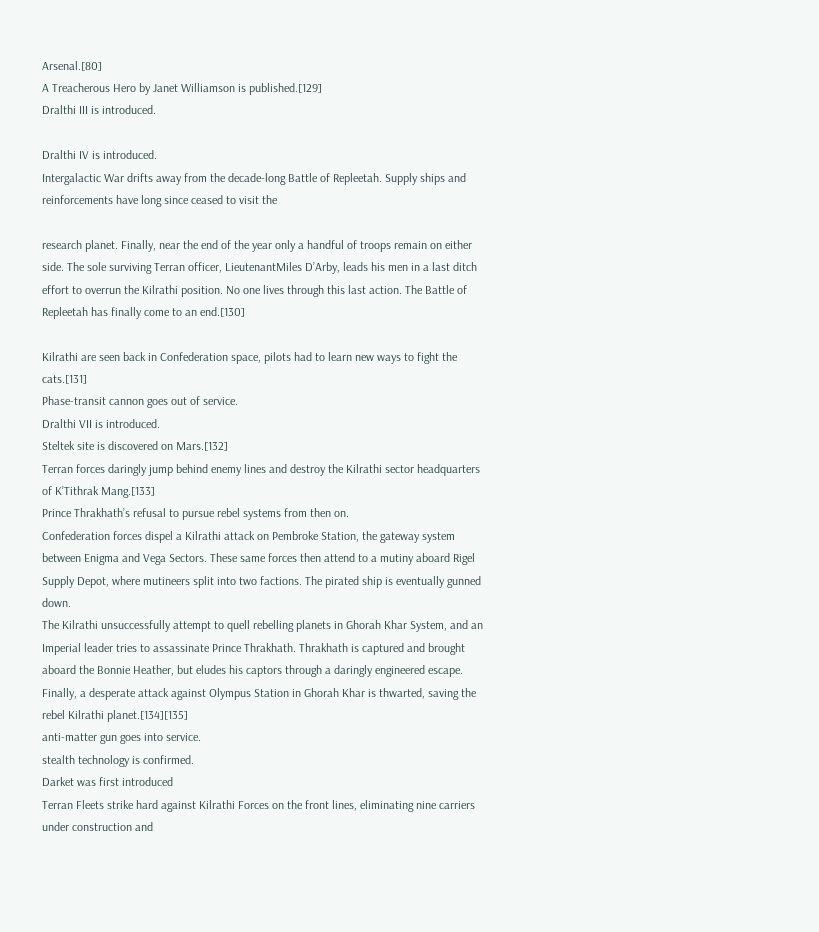Arsenal.[80]
A Treacherous Hero by Janet Williamson is published.[129]
Dralthi III is introduced.

Dralthi IV is introduced.
Intergalactic War drifts away from the decade-long Battle of Repleetah. Supply ships and reinforcements have long since ceased to visit the

research planet. Finally, near the end of the year only a handful of troops remain on either side. The sole surviving Terran officer, LieutenantMiles D’Arby, leads his men in a last ditch effort to overrun the Kilrathi position. No one lives through this last action. The Battle of Repleetah has finally come to an end.[130]

Kilrathi are seen back in Confederation space, pilots had to learn new ways to fight the cats.[131]
Phase-transit cannon goes out of service.
Dralthi VII is introduced.
Steltek site is discovered on Mars.[132]
Terran forces daringly jump behind enemy lines and destroy the Kilrathi sector headquarters of K’Tithrak Mang.[133]
Prince Thrakhath’s refusal to pursue rebel systems from then on.
Confederation forces dispel a Kilrathi attack on Pembroke Station, the gateway system between Enigma and Vega Sectors. These same forces then attend to a mutiny aboard Rigel Supply Depot, where mutineers split into two factions. The pirated ship is eventually gunned down.
The Kilrathi unsuccessfully attempt to quell rebelling planets in Ghorah Khar System, and an Imperial leader tries to assassinate Prince Thrakhath. Thrakhath is captured and brought aboard the Bonnie Heather, but eludes his captors through a daringly engineered escape. Finally, a desperate attack against Olympus Station in Ghorah Khar is thwarted, saving the rebel Kilrathi planet.[134][135]
anti-matter gun goes into service.
stealth technology is confirmed.
Darket was first introduced
Terran Fleets strike hard against Kilrathi Forces on the front lines, eliminating nine carriers under construction and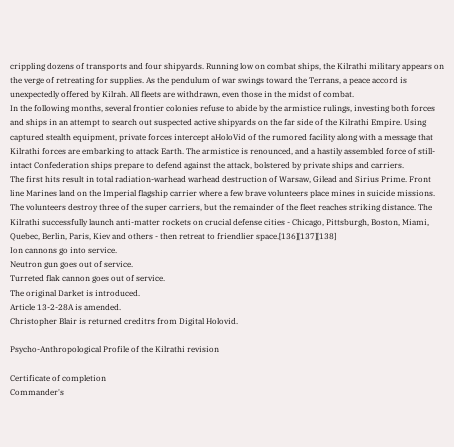crippling dozens of transports and four shipyards. Running low on combat ships, the Kilrathi military appears on the verge of retreating for supplies. As the pendulum of war swings toward the Terrans, a peace accord is unexpectedly offered by Kilrah. All fleets are withdrawn, even those in the midst of combat.
In the following months, several frontier colonies refuse to abide by the armistice rulings, investing both forces and ships in an attempt to search out suspected active shipyards on the far side of the Kilrathi Empire. Using captured stealth equipment, private forces intercept aHoloVid of the rumored facility along with a message that Kilrathi forces are embarking to attack Earth. The armistice is renounced, and a hastily assembled force of still-intact Confederation ships prepare to defend against the attack, bolstered by private ships and carriers.
The first hits result in total radiation-warhead warhead destruction of Warsaw, Gilead and Sirius Prime. Front line Marines land on the Imperial flagship carrier where a few brave volunteers place mines in suicide missions. The volunteers destroy three of the super carriers, but the remainder of the fleet reaches striking distance. The Kilrathi successfully launch anti-matter rockets on crucial defense cities - Chicago, Pittsburgh, Boston, Miami, Quebec, Berlin, Paris, Kiev and others - then retreat to friendlier space.[136][137][138]
Ion cannons go into service.
Neutron gun goes out of service.
Turreted flak cannon goes out of service.
The original Darket is introduced.
Article 13-2-28A is amended.
Christopher Blair is returned creditrs from Digital Holovid.

Psycho-Anthropological Profile of the Kilrathi revision

Certificate of completion
Commander's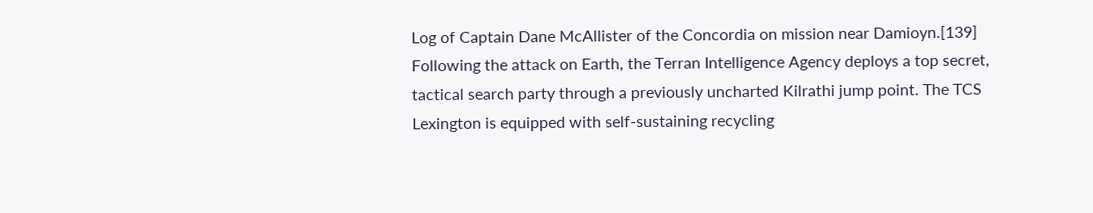Log of Captain Dane McAllister of the Concordia on mission near Damioyn.[139]
Following the attack on Earth, the Terran Intelligence Agency deploys a top secret, tactical search party through a previously uncharted Kilrathi jump point. The TCS Lexington is equipped with self-sustaining recycling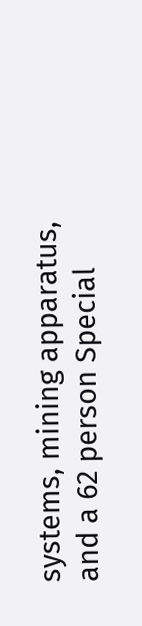systems, mining apparatus, and a 62 person Special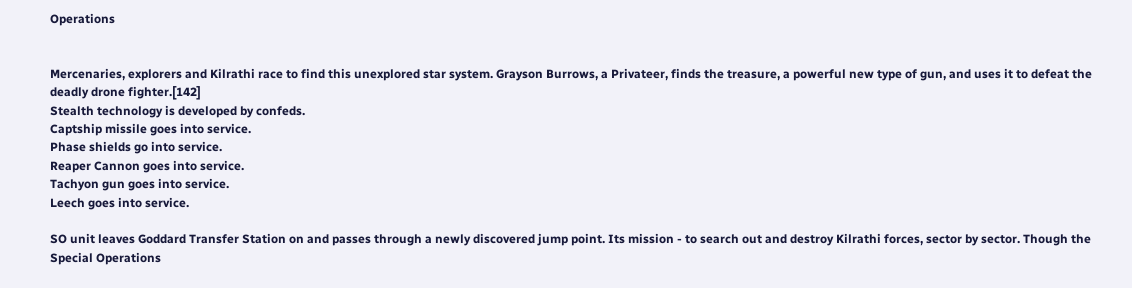Operations


Mercenaries, explorers and Kilrathi race to find this unexplored star system. Grayson Burrows, a Privateer, finds the treasure, a powerful new type of gun, and uses it to defeat the deadly drone fighter.[142]
Stealth technology is developed by confeds.
Captship missile goes into service.
Phase shields go into service.
Reaper Cannon goes into service.
Tachyon gun goes into service.
Leech goes into service.

SO unit leaves Goddard Transfer Station on and passes through a newly discovered jump point. Its mission - to search out and destroy Kilrathi forces, sector by sector. Though the Special Operations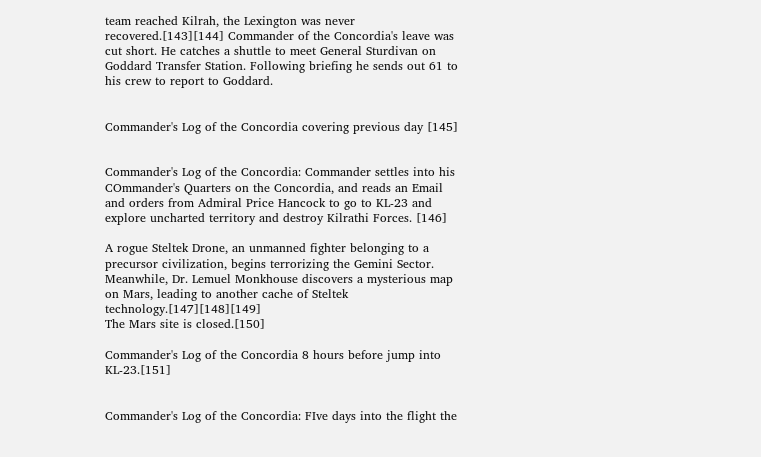team reached Kilrah, the Lexington was never recovered.[143][144] Commander of the Concordia's leave was cut short. He catches a shuttle to meet General Sturdivan on Goddard Transfer Station. Following briefing he sends out 61 to his crew to report to Goddard.


Commander's Log of the Concordia covering previous day [145]


Commander's Log of the Concordia: Commander settles into his COmmander's Quarters on the Concordia, and reads an Email and orders from Admiral Price Hancock to go to KL-23 and explore uncharted territory and destroy Kilrathi Forces. [146]

A rogue Steltek Drone, an unmanned fighter belonging to a precursor civilization, begins terrorizing the Gemini Sector. Meanwhile, Dr. Lemuel Monkhouse discovers a mysterious map on Mars, leading to another cache of Steltek technology.[147][148][149]
The Mars site is closed.[150]

Commander's Log of the Concordia 8 hours before jump into KL-23.[151]


Commander's Log of the Concordia: FIve days into the flight the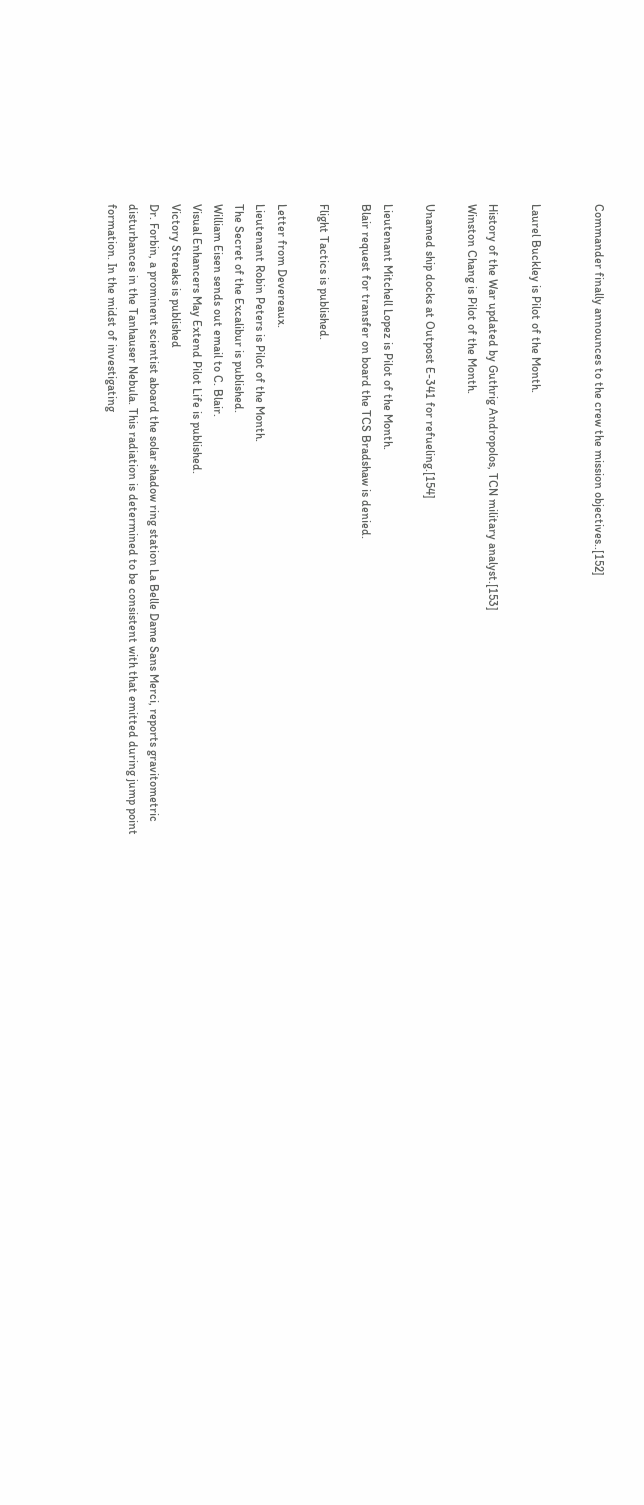Commander finally announces to the crew the mission objectives..[152]


Laurel Buckley is Pilot of the Month.

History of the War updated by Guthrig Andropolos, TCN military analyst.[153]
Winston Chang is Pilot of the Month.

Unamed ship docks at Outpost E-341 for refueling.[154]

Lieutenant Mitchell Lopez is Pilot of the Month.
Blair request for transfer on board the TCS Bradshaw is denied.

Flight Tactics is published.

Letter from Devereaux.
Lieutenant Robin Peters is Pilot of the Month.
The Secret of the Excalibur is published.
William Eisen sends out email to C. Blair.
Visual Enhancers May Extend Pilot Life is published.
Victory Streaks is published
Dr. Forbin, a prominent scientist aboard the solar shadow ring station La Belle Dame Sans Merci, reports gravitometric disturbances in the Tanhauser Nebula. This radiation is determined to be consistent with that emitted during jump point formation. In the midst of investigating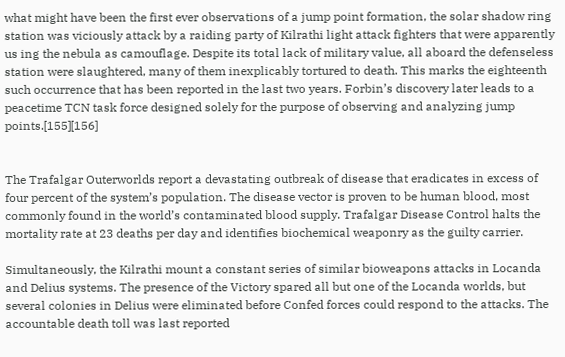what might have been the first ever observations of a jump point formation, the solar shadow ring station was viciously attack by a raiding party of Kilrathi light attack fighters that were apparently us ing the nebula as camouflage. Despite its total lack of military value, all aboard the defenseless station were slaughtered, many of them inexplicably tortured to death. This marks the eighteenth such occurrence that has been reported in the last two years. Forbin’s discovery later leads to a peacetime TCN task force designed solely for the purpose of observing and analyzing jump points.[155][156]


The Trafalgar Outerworlds report a devastating outbreak of disease that eradicates in excess of four percent of the system’s population. The disease vector is proven to be human blood, most commonly found in the world’s contaminated blood supply. Trafalgar Disease Control halts the mortality rate at 23 deaths per day and identifies biochemical weaponry as the guilty carrier.

Simultaneously, the Kilrathi mount a constant series of similar bioweapons attacks in Locanda and Delius systems. The presence of the Victory spared all but one of the Locanda worlds, but several colonies in Delius were eliminated before Confed forces could respond to the attacks. The accountable death toll was last reported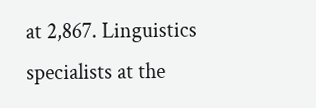at 2,867. Linguistics specialists at the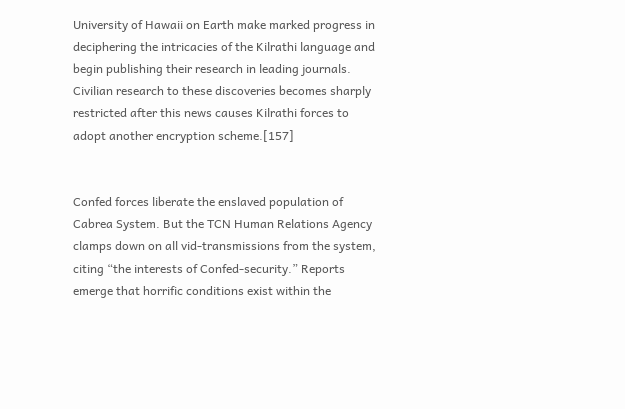University of Hawaii on Earth make marked progress in deciphering the intricacies of the Kilrathi language and begin publishing their research in leading journals. Civilian research to these discoveries becomes sharply restricted after this news causes Kilrathi forces to adopt another encryption scheme.[157]


Confed forces liberate the enslaved population of Cabrea System. But the TCN Human Relations Agency clamps down on all vid-transmissions from the system, citing “the interests of Confed-security.” Reports emerge that horrific conditions exist within the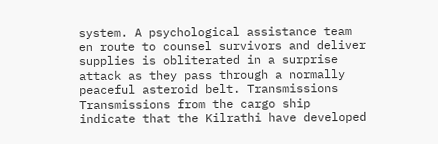system. A psychological assistance team en route to counsel survivors and deliver supplies is obliterated in a surprise attack as they pass through a normally peaceful asteroid belt. Transmissions Transmissions from the cargo ship indicate that the Kilrathi have developed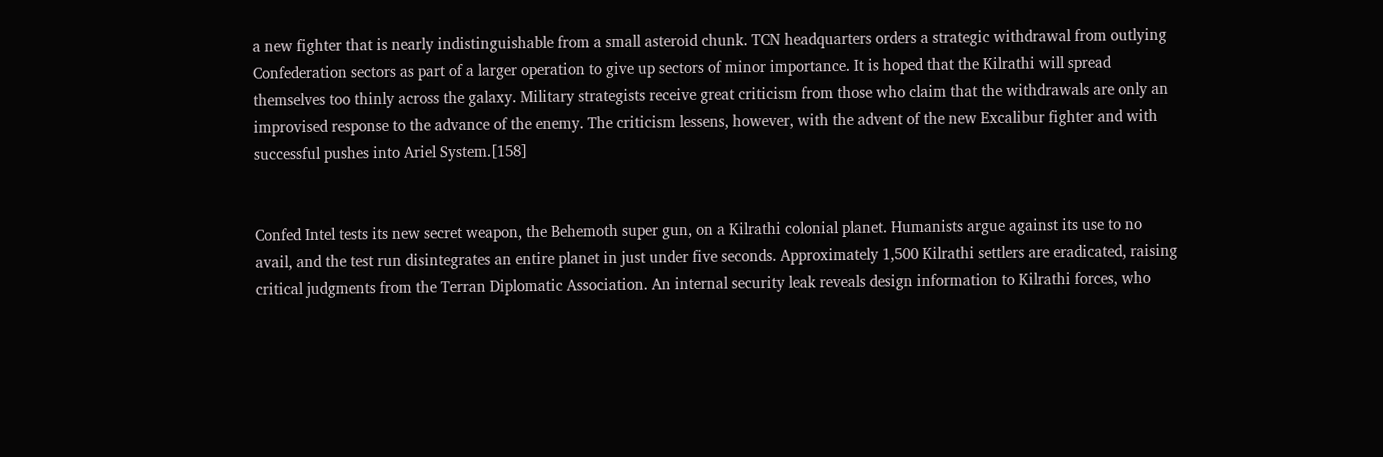a new fighter that is nearly indistinguishable from a small asteroid chunk. TCN headquarters orders a strategic withdrawal from outlying Confederation sectors as part of a larger operation to give up sectors of minor importance. It is hoped that the Kilrathi will spread themselves too thinly across the galaxy. Military strategists receive great criticism from those who claim that the withdrawals are only an improvised response to the advance of the enemy. The criticism lessens, however, with the advent of the new Excalibur fighter and with successful pushes into Ariel System.[158]


Confed Intel tests its new secret weapon, the Behemoth super gun, on a Kilrathi colonial planet. Humanists argue against its use to no avail, and the test run disintegrates an entire planet in just under five seconds. Approximately 1,500 Kilrathi settlers are eradicated, raising critical judgments from the Terran Diplomatic Association. An internal security leak reveals design information to Kilrathi forces, who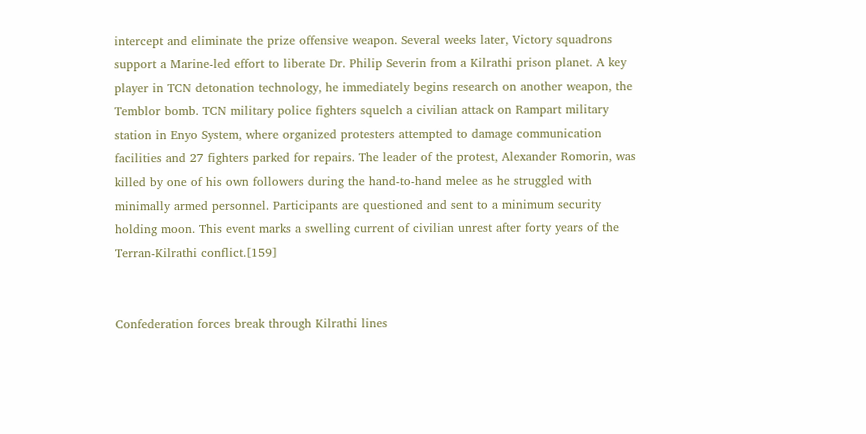intercept and eliminate the prize offensive weapon. Several weeks later, Victory squadrons support a Marine-led effort to liberate Dr. Philip Severin from a Kilrathi prison planet. A key player in TCN detonation technology, he immediately begins research on another weapon, the Temblor bomb. TCN military police fighters squelch a civilian attack on Rampart military station in Enyo System, where organized protesters attempted to damage communication facilities and 27 fighters parked for repairs. The leader of the protest, Alexander Romorin, was killed by one of his own followers during the hand-to-hand melee as he struggled with minimally armed personnel. Participants are questioned and sent to a minimum security holding moon. This event marks a swelling current of civilian unrest after forty years of the Terran-Kilrathi conflict.[159]


Confederation forces break through Kilrathi lines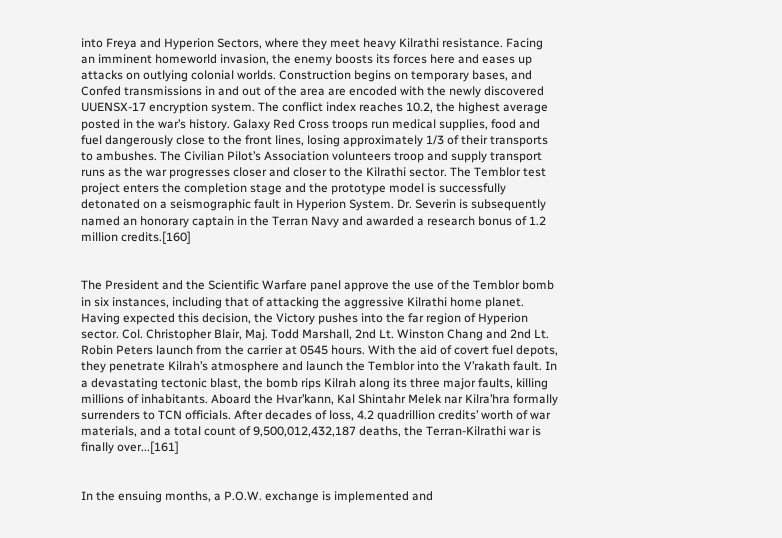into Freya and Hyperion Sectors, where they meet heavy Kilrathi resistance. Facing an imminent homeworld invasion, the enemy boosts its forces here and eases up attacks on outlying colonial worlds. Construction begins on temporary bases, and Confed transmissions in and out of the area are encoded with the newly discovered UUENSX-17 encryption system. The conflict index reaches 10.2, the highest average posted in the war’s history. Galaxy Red Cross troops run medical supplies, food and fuel dangerously close to the front lines, losing approximately 1/3 of their transports to ambushes. The Civilian Pilot’s Association volunteers troop and supply transport runs as the war progresses closer and closer to the Kilrathi sector. The Temblor test project enters the completion stage and the prototype model is successfully detonated on a seismographic fault in Hyperion System. Dr. Severin is subsequently named an honorary captain in the Terran Navy and awarded a research bonus of 1.2 million credits.[160]


The President and the Scientific Warfare panel approve the use of the Temblor bomb in six instances, including that of attacking the aggressive Kilrathi home planet. Having expected this decision, the Victory pushes into the far region of Hyperion sector. Col. Christopher Blair, Maj. Todd Marshall, 2nd Lt. Winston Chang and 2nd Lt. Robin Peters launch from the carrier at 0545 hours. With the aid of covert fuel depots, they penetrate Kilrah’s atmosphere and launch the Temblor into the V’rakath fault. In a devastating tectonic blast, the bomb rips Kilrah along its three major faults, killing millions of inhabitants. Aboard the Hvar’kann, Kal Shintahr Melek nar Kilra’hra formally surrenders to TCN officials. After decades of loss, 4.2 quadrillion credits’ worth of war materials, and a total count of 9,500,012,432,187 deaths, the Terran-Kilrathi war is finally over...[161]


In the ensuing months, a P.O.W. exchange is implemented and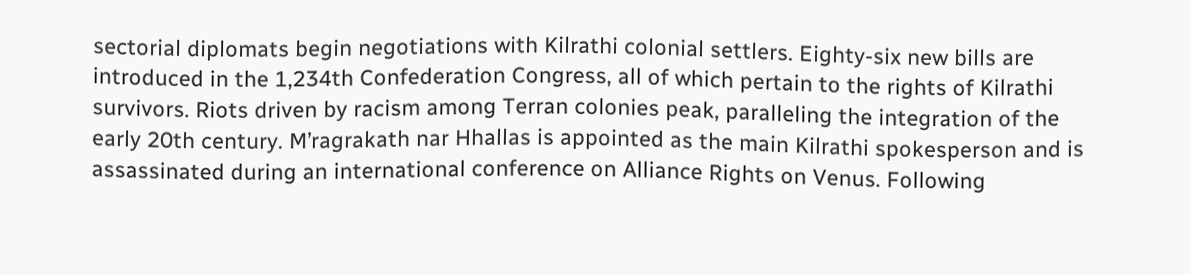sectorial diplomats begin negotiations with Kilrathi colonial settlers. Eighty-six new bills are introduced in the 1,234th Confederation Congress, all of which pertain to the rights of Kilrathi survivors. Riots driven by racism among Terran colonies peak, paralleling the integration of the early 20th century. M’ragrakath nar Hhallas is appointed as the main Kilrathi spokesperson and is assassinated during an international conference on Alliance Rights on Venus. Following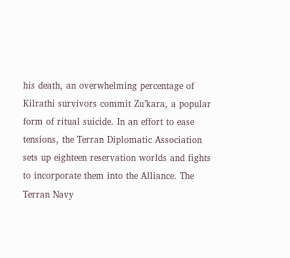his death, an overwhelming percentage of Kilrathi survivors commit Zu’kara, a popular form of ritual suicide. In an effort to ease tensions, the Terran Diplomatic Association sets up eighteen reservation worlds and fights to incorporate them into the Alliance. The Terran Navy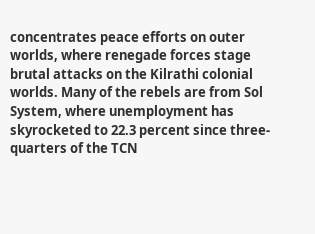concentrates peace efforts on outer worlds, where renegade forces stage brutal attacks on the Kilrathi colonial worlds. Many of the rebels are from Sol System, where unemployment has skyrocketed to 22.3 percent since three-quarters of the TCN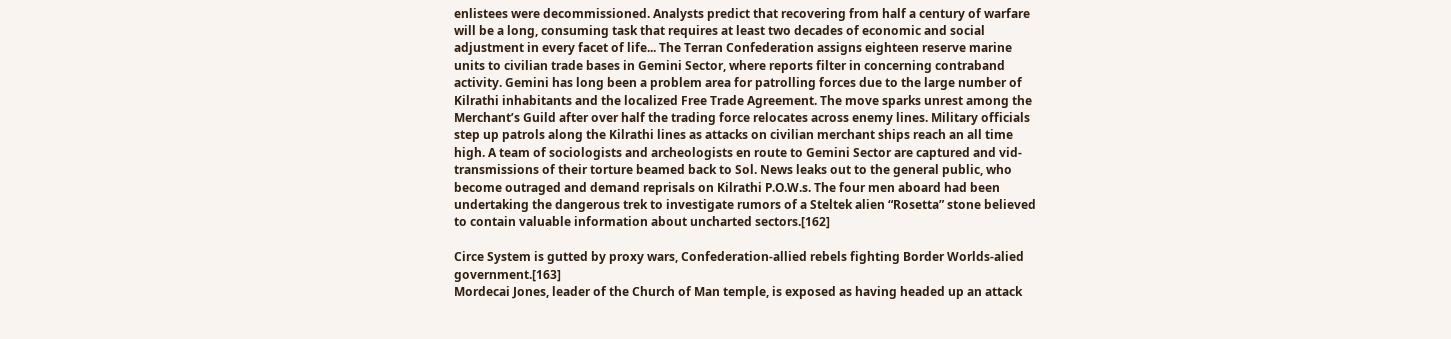enlistees were decommissioned. Analysts predict that recovering from half a century of warfare will be a long, consuming task that requires at least two decades of economic and social adjustment in every facet of life... The Terran Confederation assigns eighteen reserve marine units to civilian trade bases in Gemini Sector, where reports filter in concerning contraband activity. Gemini has long been a problem area for patrolling forces due to the large number of Kilrathi inhabitants and the localized Free Trade Agreement. The move sparks unrest among the Merchant’s Guild after over half the trading force relocates across enemy lines. Military officials step up patrols along the Kilrathi lines as attacks on civilian merchant ships reach an all time high. A team of sociologists and archeologists en route to Gemini Sector are captured and vid-transmissions of their torture beamed back to Sol. News leaks out to the general public, who become outraged and demand reprisals on Kilrathi P.O.W.s. The four men aboard had been undertaking the dangerous trek to investigate rumors of a Steltek alien “Rosetta” stone believed to contain valuable information about uncharted sectors.[162]

Circe System is gutted by proxy wars, Confederation-allied rebels fighting Border Worlds-alied government.[163]
Mordecai Jones, leader of the Church of Man temple, is exposed as having headed up an attack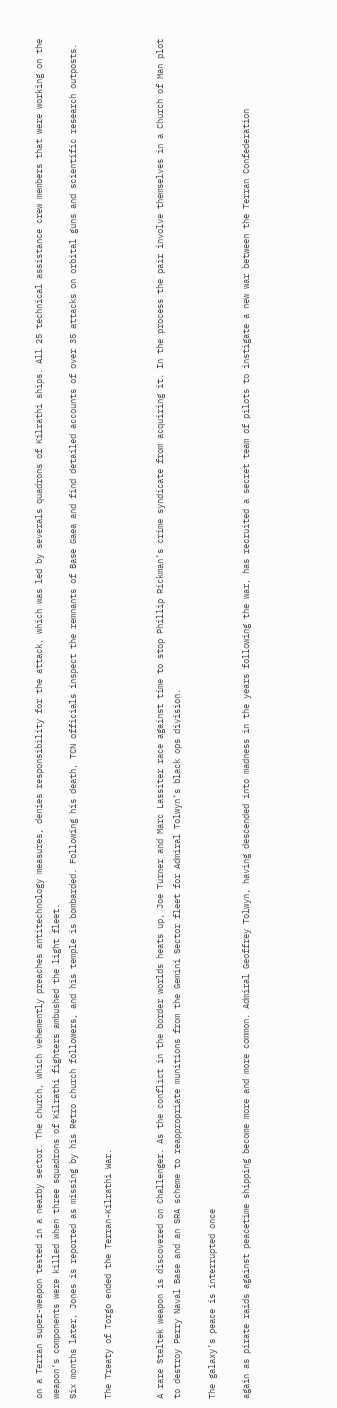on a Terran super-weapon tested in a nearby sector. The church, which vehemently preaches antitechnology measures, denies responsibility for the attack, which was led by severals quadrons of Kilrathi ships. All 25 technical assistance crew members that were working on the weapon’s components were killed when three squadrons of Kilrathi fighters ambushed the light fleet.
Six months later, Jones is reported as missing by his Retro church followers, and his temple is bombarded. Following his death, TCN officials inspect the remnants of Base Gaea and find detailed accounts of over 35 attacks on orbital guns and scientific research outposts.

The Treaty of Torgo ended the Terran-Kilrathi War.


A rare Steltek weapon is discovered on Challenger. As the conflict in the border worlds heats up, Joe Turner and Marc Lassiter race against time to stop Phillip Rickman’s crime syndicate from acquiring it. In the process the pair involve themselves in a Church of Man plot to destroy Perry Naval Base and an SRA scheme to reappropriate munitions from the Gemini Sector fleet for Admiral Tolwyn’s black ops division.

The galaxy’s peace is interrupted once

again as pirate raids against peacetime shipping become more and more common. Admiral Geoffrey Tolwyn, having descended into madness in the years following the war, has recruited a secret team of pilots to instigate a new war between the Terran Confederation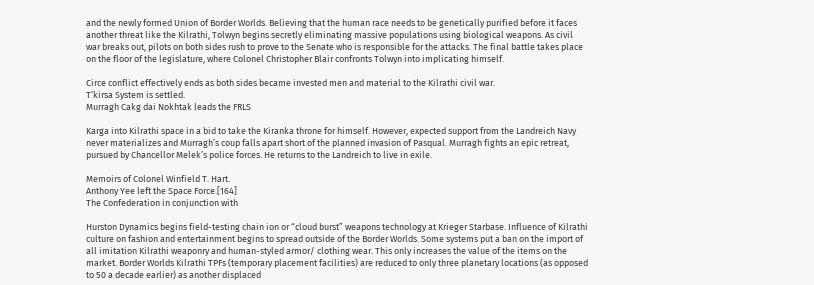and the newly formed Union of Border Worlds. Believing that the human race needs to be genetically purified before it faces another threat like the Kilrathi, Tolwyn begins secretly eliminating massive populations using biological weapons. As civil war breaks out, pilots on both sides rush to prove to the Senate who is responsible for the attacks. The final battle takes place on the floor of the legislature, where Colonel Christopher Blair confronts Tolwyn into implicating himself.

Circe conflict effectively ends as both sides became invested men and material to the Kilrathi civil war.
T’kirsa System is settled.
Murragh Cakg dai Nokhtak leads the FRLS

Karga into Kilrathi space in a bid to take the Kiranka throne for himself. However, expected support from the Landreich Navy never materializes and Murragh’s coup falls apart short of the planned invasion of Pasqual. Murragh fights an epic retreat, pursued by Chancellor Melek’s police forces. He returns to the Landreich to live in exile.

Memoirs of Colonel Winfield T. Hart.
Anthony Yee left the Space Force.[164]
The Confederation in conjunction with

Hurston Dynamics begins field-testing chain ion or “cloud burst” weapons technology at Krieger Starbase. Influence of Kilrathi culture on fashion and entertainment begins to spread outside of the Border Worlds. Some systems put a ban on the import of all imitation Kilrathi weaponry and human-styled armor/ clothing wear. This only increases the value of the items on the market. Border Worlds Kilrathi TPFs (temporary placement facilities) are reduced to only three planetary locations (as opposed to 50 a decade earlier) as another displaced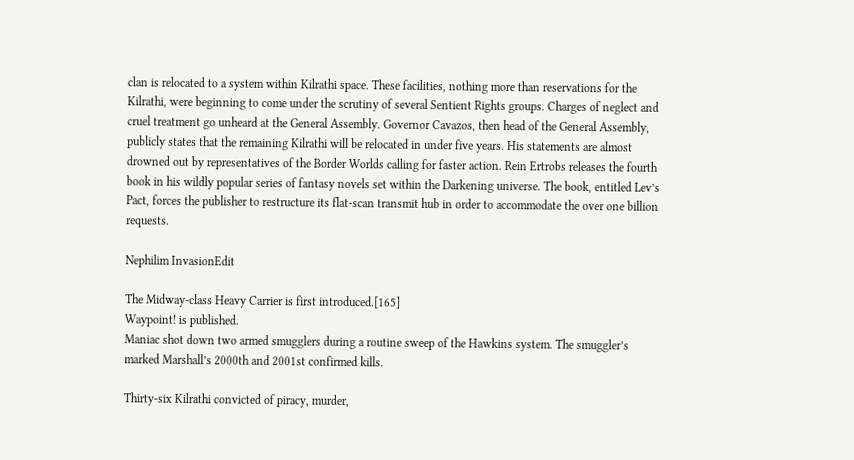clan is relocated to a system within Kilrathi space. These facilities, nothing more than reservations for the Kilrathi, were beginning to come under the scrutiny of several Sentient Rights groups. Charges of neglect and cruel treatment go unheard at the General Assembly. Governor Cavazos, then head of the General Assembly, publicly states that the remaining Kilrathi will be relocated in under five years. His statements are almost drowned out by representatives of the Border Worlds calling for faster action. Rein Ertrobs releases the fourth book in his wildly popular series of fantasy novels set within the Darkening universe. The book, entitled Lev’s Pact, forces the publisher to restructure its flat-scan transmit hub in order to accommodate the over one billion requests.

Nephilim InvasionEdit

The Midway-class Heavy Carrier is first introduced.[165]
Waypoint! is published.
Maniac shot down two armed smugglers during a routine sweep of the Hawkins system. The smuggler’s marked Marshall’s 2000th and 2001st confirmed kills.

Thirty-six Kilrathi convicted of piracy, murder,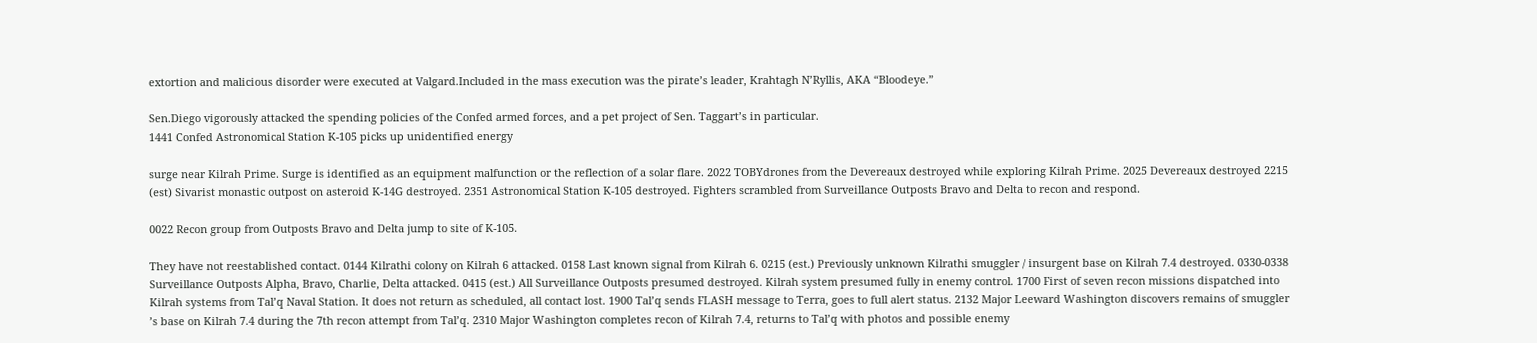extortion and malicious disorder were executed at Valgard.Included in the mass execution was the pirate’s leader, Krahtagh N’Ryllis, AKA “Bloodeye.”

Sen.Diego vigorously attacked the spending policies of the Confed armed forces, and a pet project of Sen. Taggart’s in particular.
1441 Confed Astronomical Station K-105 picks up unidentified energy

surge near Kilrah Prime. Surge is identified as an equipment malfunction or the reflection of a solar flare. 2022 TOBYdrones from the Devereaux destroyed while exploring Kilrah Prime. 2025 Devereaux destroyed 2215 (est) Sivarist monastic outpost on asteroid K-14G destroyed. 2351 Astronomical Station K-105 destroyed. Fighters scrambled from Surveillance Outposts Bravo and Delta to recon and respond.

0022 Recon group from Outposts Bravo and Delta jump to site of K-105.

They have not reestablished contact. 0144 Kilrathi colony on Kilrah 6 attacked. 0158 Last known signal from Kilrah 6. 0215 (est.) Previously unknown Kilrathi smuggler / insurgent base on Kilrah 7.4 destroyed. 0330-0338 Surveillance Outposts Alpha, Bravo, Charlie, Delta attacked. 0415 (est.) All Surveillance Outposts presumed destroyed. Kilrah system presumed fully in enemy control. 1700 First of seven recon missions dispatched into Kilrah systems from Tal’q Naval Station. It does not return as scheduled, all contact lost. 1900 Tal’q sends FLASH message to Terra, goes to full alert status. 2132 Major Leeward Washington discovers remains of smuggler ’s base on Kilrah 7.4 during the 7th recon attempt from Tal’q. 2310 Major Washington completes recon of Kilrah 7.4, returns to Tal’q with photos and possible enemy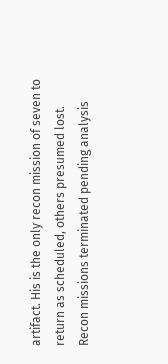artifact. His is the only recon mission of seven to return as scheduled, others presumed lost. Recon missions terminated pending analysis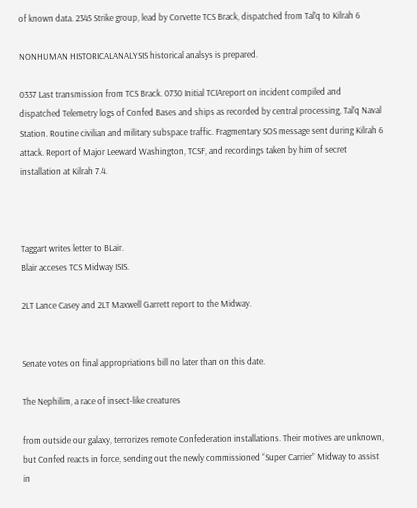of known data. 2345 Strike group, lead by Corvette TCS Brack, dispatched from Tal’q to Kilrah 6

NONHUMAN HISTORICALANALYSIS historical analsys is prepared.

0337 Last transmission from TCS Brack. 0730 Initial TCIAreport on incident compiled and dispatched Telemetry logs of Confed Bases and ships as recorded by central processing, Tal’q Naval Station. Routine civilian and military subspace traffic. Fragmentary SOS message sent during Kilrah 6 attack. Report of Major Leeward Washington, TCSF, and recordings taken by him of secret installation at Kilrah 7.4.



Taggart writes letter to BLair.
Blair acceses TCS Midway ISIS.

2LT Lance Casey and 2LT Maxwell Garrett report to the Midway.


Senate votes on final appropriations bill no later than on this date.

The Nephilim, a race of insect-like creatures

from outside our galaxy, terrorizes remote Confederation installations. Their motives are unknown, but Confed reacts in force, sending out the newly commissioned “Super Carrier” Midway to assist in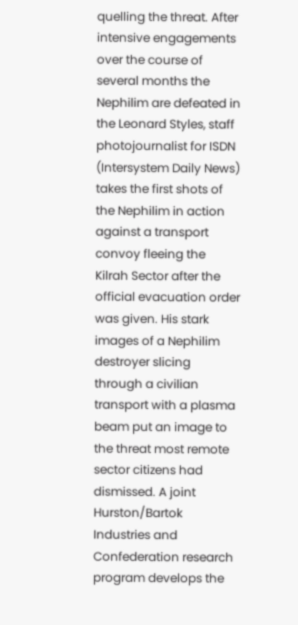quelling the threat. After intensive engagements over the course of several months the Nephilim are defeated in the Leonard Styles, staff photojournalist for ISDN (Intersystem Daily News) takes the first shots of the Nephilim in action against a transport convoy fleeing the Kilrah Sector after the official evacuation order was given. His stark images of a Nephilim destroyer slicing through a civilian transport with a plasma beam put an image to the threat most remote sector citizens had dismissed. A joint Hurston/Bartok Industries and Confederation research program develops the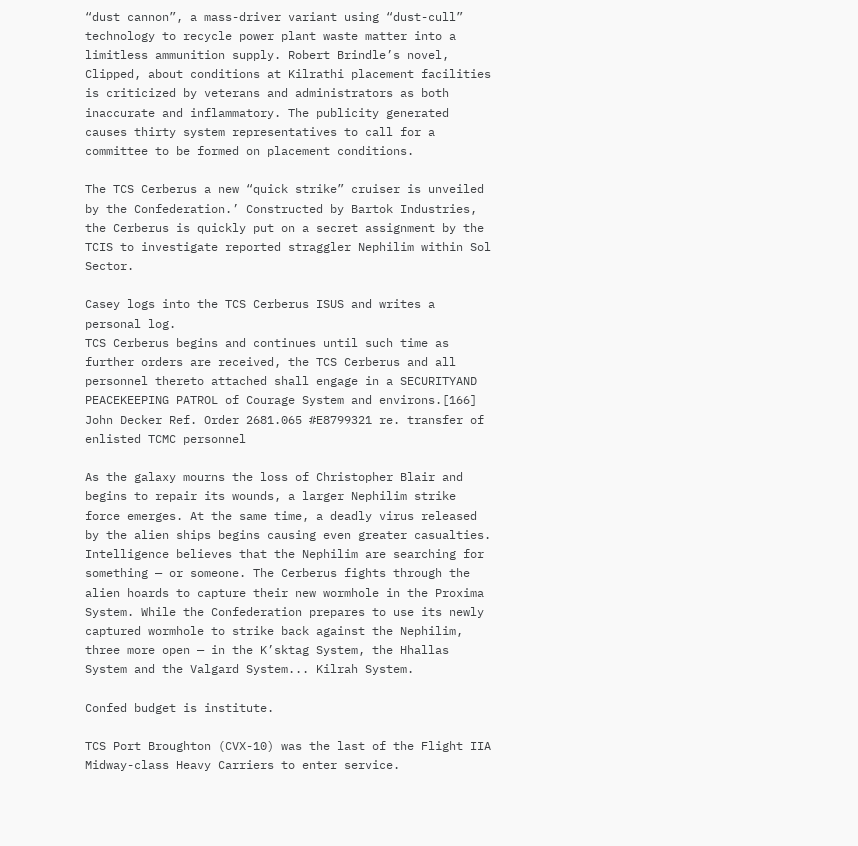“dust cannon”, a mass-driver variant using “dust-cull” technology to recycle power plant waste matter into a limitless ammunition supply. Robert Brindle’s novel, Clipped, about conditions at Kilrathi placement facilities is criticized by veterans and administrators as both inaccurate and inflammatory. The publicity generated causes thirty system representatives to call for a committee to be formed on placement conditions.

The TCS Cerberus a new “quick strike” cruiser is unveiled by the Confederation.’ Constructed by Bartok Industries, the Cerberus is quickly put on a secret assignment by the TCIS to investigate reported straggler Nephilim within Sol Sector.

Casey logs into the TCS Cerberus ISUS and writes a personal log.
TCS Cerberus begins and continues until such time as further orders are received, the TCS Cerberus and all personnel thereto attached shall engage in a SECURITYAND PEACEKEEPING PATROL of Courage System and environs.[166]
John Decker Ref. Order 2681.065 #E8799321 re. transfer of enlisted TCMC personnel

As the galaxy mourns the loss of Christopher Blair and begins to repair its wounds, a larger Nephilim strike force emerges. At the same time, a deadly virus released by the alien ships begins causing even greater casualties. Intelligence believes that the Nephilim are searching for something — or someone. The Cerberus fights through the alien hoards to capture their new wormhole in the Proxima System. While the Confederation prepares to use its newly captured wormhole to strike back against the Nephilim, three more open — in the K’sktag System, the Hhallas System and the Valgard System... Kilrah System.

Confed budget is institute.

TCS Port Broughton (CVX-10) was the last of the Flight IIA Midway-class Heavy Carriers to enter service.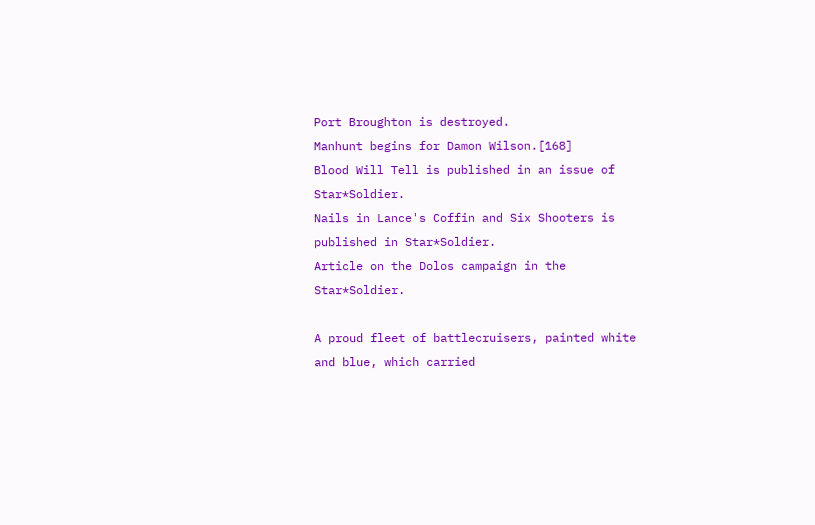Port Broughton is destroyed.
Manhunt begins for Damon Wilson.[168]
Blood Will Tell is published in an issue of Star*Soldier.
Nails in Lance's Coffin and Six Shooters is published in Star*Soldier.
Article on the Dolos campaign in the Star*Soldier.

A proud fleet of battlecruisers, painted white and blue, which carried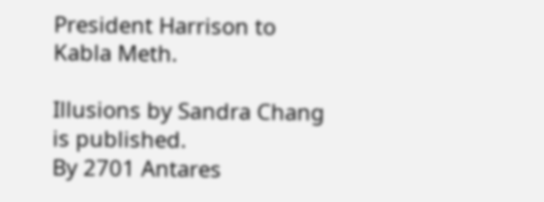President Harrison to Kabla Meth.

Illusions by Sandra Chang is published.
By 2701 Antares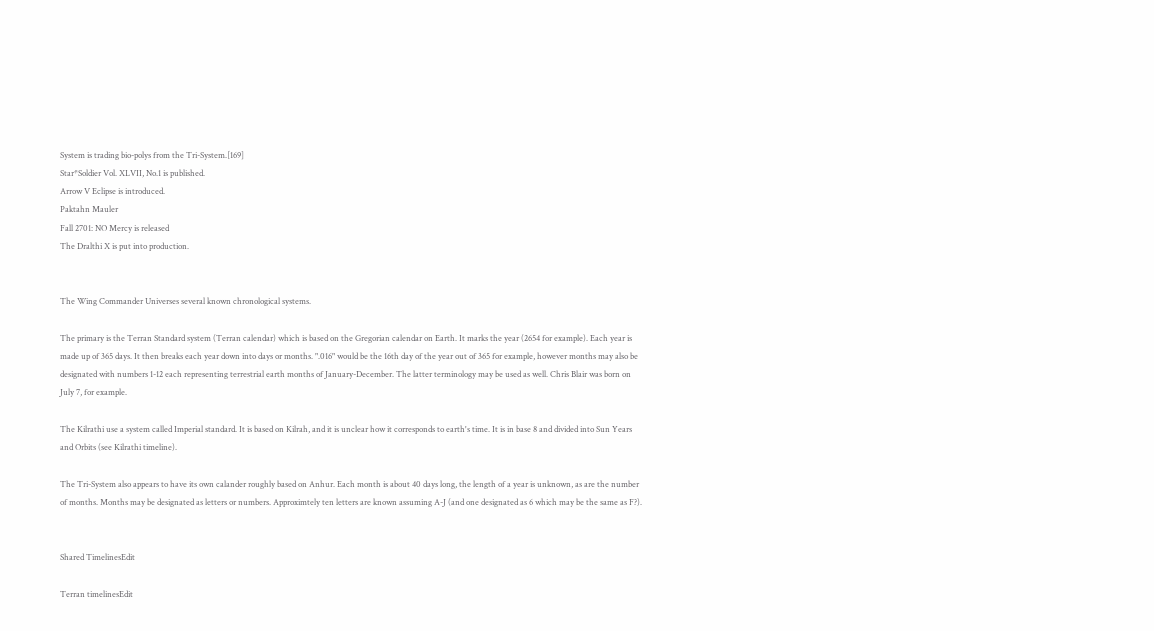System is trading bio-polys from the Tri-System.[169]
Star*Soldier Vol. XLVII, No.1 is published.
Arrow V Eclipse is introduced.
Paktahn Mauler
Fall 2701: NO Mercy is released
The Dralthi X is put into production.


The Wing Commander Universes several known chronological systems.

The primary is the Terran Standard system (Terran calendar) which is based on the Gregorian calendar on Earth. It marks the year (2654 for example). Each year is made up of 365 days. It then breaks each year down into days or months. ".016" would be the 16th day of the year out of 365 for example, however months may also be designated with numbers 1-12 each representing terrestrial earth months of January-December. The latter terminology may be used as well. Chris Blair was born on July 7, for example.

The Kilrathi use a system called Imperial standard. It is based on Kilrah, and it is unclear how it corresponds to earth's time. It is in base 8 and divided into Sun Years and Orbits (see Kilrathi timeline).

The Tri-System also appears to have its own calander roughly based on Anhur. Each month is about 40 days long, the length of a year is unknown, as are the number of months. Months may be designated as letters or numbers. Approximtely ten letters are known assuming A-J (and one designated as 6 which may be the same as F?).


Shared TimelinesEdit

Terran timelinesEdit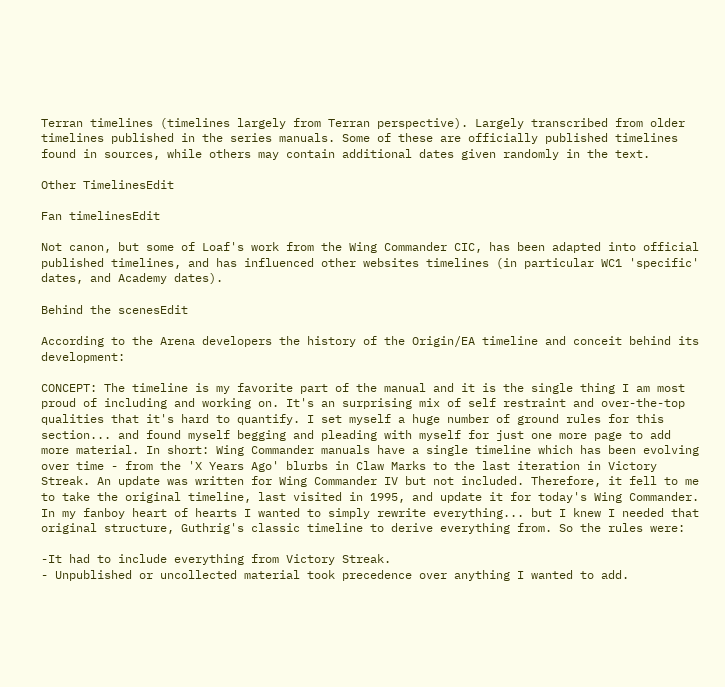Terran timelines (timelines largely from Terran perspective). Largely transcribed from older timelines published in the series manuals. Some of these are officially published timelines found in sources, while others may contain additional dates given randomly in the text.

Other TimelinesEdit

Fan timelinesEdit

Not canon, but some of Loaf's work from the Wing Commander CIC, has been adapted into official published timelines, and has influenced other websites timelines (in particular WC1 'specific' dates, and Academy dates).

Behind the scenesEdit

According to the Arena developers the history of the Origin/EA timeline and conceit behind its development:

CONCEPT: The timeline is my favorite part of the manual and it is the single thing I am most proud of including and working on. It's an surprising mix of self restraint and over-the-top qualities that it's hard to quantify. I set myself a huge number of ground rules for this section... and found myself begging and pleading with myself for just one more page to add more material. In short: Wing Commander manuals have a single timeline which has been evolving over time - from the 'X Years Ago' blurbs in Claw Marks to the last iteration in Victory Streak. An update was written for Wing Commander IV but not included. Therefore, it fell to me to take the original timeline, last visited in 1995, and update it for today's Wing Commander. In my fanboy heart of hearts I wanted to simply rewrite everything... but I knew I needed that original structure, Guthrig's classic timeline to derive everything from. So the rules were:

-It had to include everything from Victory Streak.
- Unpublished or uncollected material took precedence over anything I wanted to add.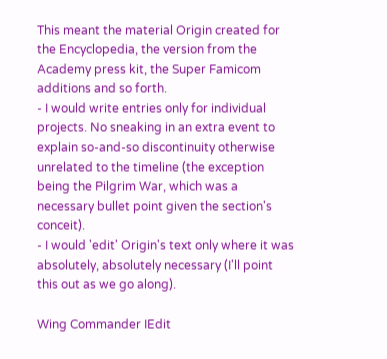This meant the material Origin created for the Encyclopedia, the version from the Academy press kit, the Super Famicom additions and so forth.
- I would write entries only for individual projects. No sneaking in an extra event to explain so-and-so discontinuity otherwise unrelated to the timeline (the exception being the Pilgrim War, which was a necessary bullet point given the section's conceit).
- I would 'edit' Origin's text only where it was absolutely, absolutely necessary (I'll point this out as we go along).

Wing Commander IEdit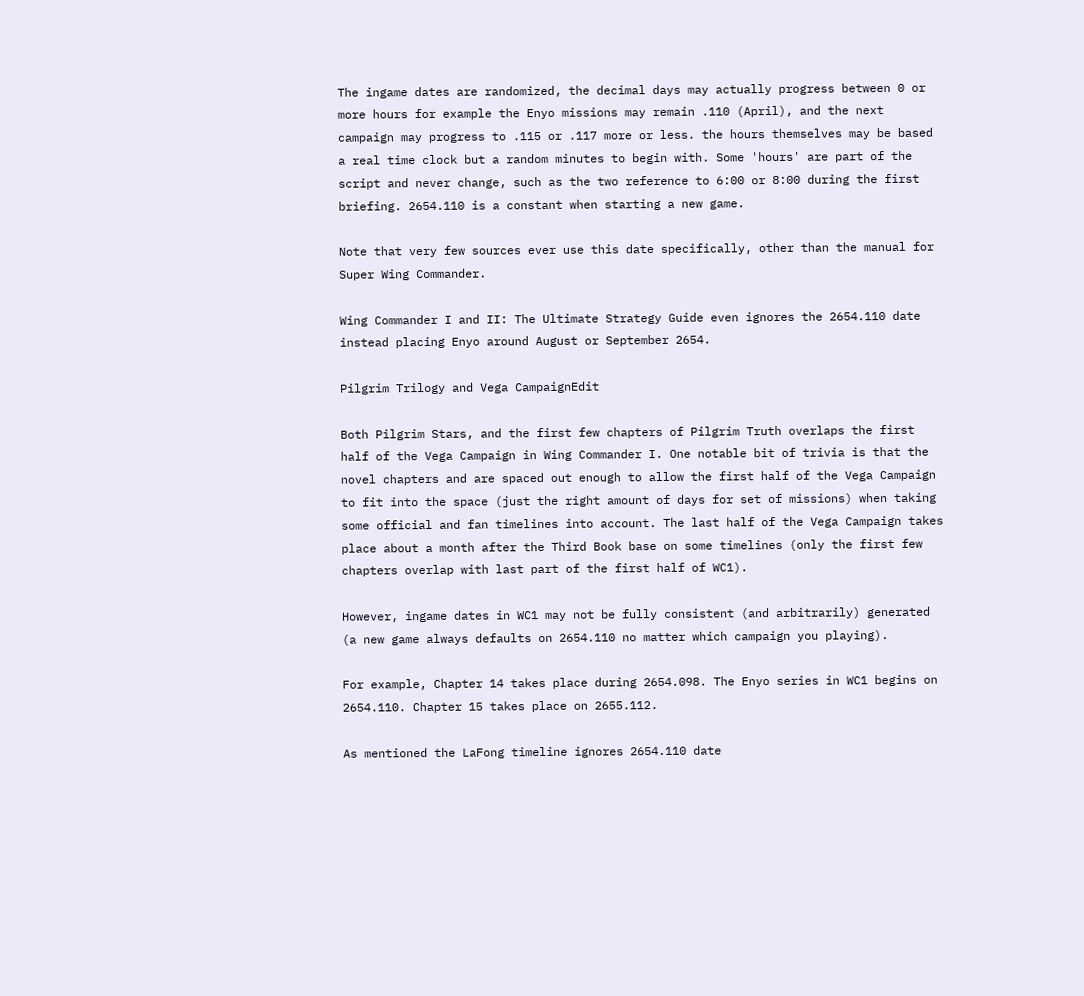The ingame dates are randomized, the decimal days may actually progress between 0 or more hours for example the Enyo missions may remain .110 (April), and the next campaign may progress to .115 or .117 more or less. the hours themselves may be based a real time clock but a random minutes to begin with. Some 'hours' are part of the script and never change, such as the two reference to 6:00 or 8:00 during the first briefing. 2654.110 is a constant when starting a new game.

Note that very few sources ever use this date specifically, other than the manual for Super Wing Commander.

Wing Commander I and II: The Ultimate Strategy Guide even ignores the 2654.110 date instead placing Enyo around August or September 2654.

Pilgrim Trilogy and Vega CampaignEdit

Both Pilgrim Stars, and the first few chapters of Pilgrim Truth overlaps the first half of the Vega Campaign in Wing Commander I. One notable bit of trivia is that the novel chapters and are spaced out enough to allow the first half of the Vega Campaign to fit into the space (just the right amount of days for set of missions) when taking some official and fan timelines into account. The last half of the Vega Campaign takes place about a month after the Third Book base on some timelines (only the first few chapters overlap with last part of the first half of WC1).

However, ingame dates in WC1 may not be fully consistent (and arbitrarily) generated (a new game always defaults on 2654.110 no matter which campaign you playing).

For example, Chapter 14 takes place during 2654.098. The Enyo series in WC1 begins on 2654.110. Chapter 15 takes place on 2655.112.

As mentioned the LaFong timeline ignores 2654.110 date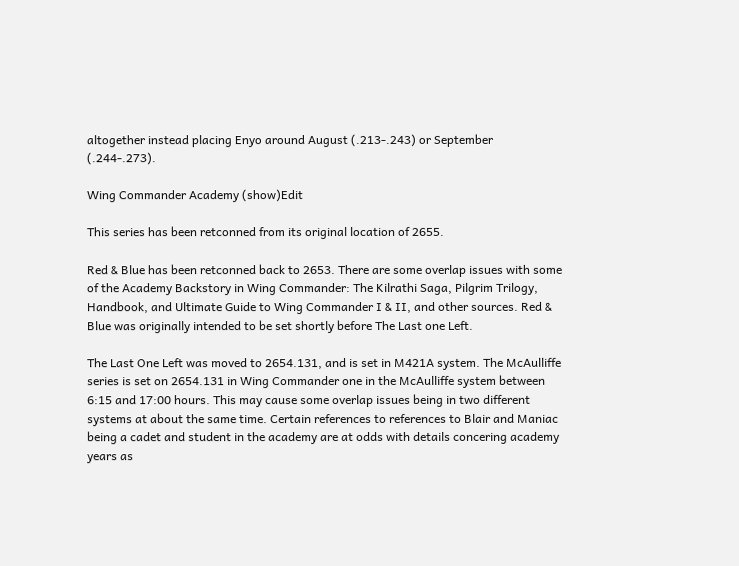altogether instead placing Enyo around August (.213-.243) or September (.244-.273).

Wing Commander Academy (show)Edit

This series has been retconned from its original location of 2655.

Red & Blue has been retconned back to 2653. There are some overlap issues with some of the Academy Backstory in Wing Commander: The Kilrathi Saga, Pilgrim Trilogy, Handbook, and Ultimate Guide to Wing Commander I & II, and other sources. Red & Blue was originally intended to be set shortly before The Last one Left.

The Last One Left was moved to 2654.131, and is set in M421A system. The McAulliffe series is set on 2654.131 in Wing Commander one in the McAulliffe system between 6:15 and 17:00 hours. This may cause some overlap issues being in two different systems at about the same time. Certain references to references to Blair and Maniac being a cadet and student in the academy are at odds with details concering academy years as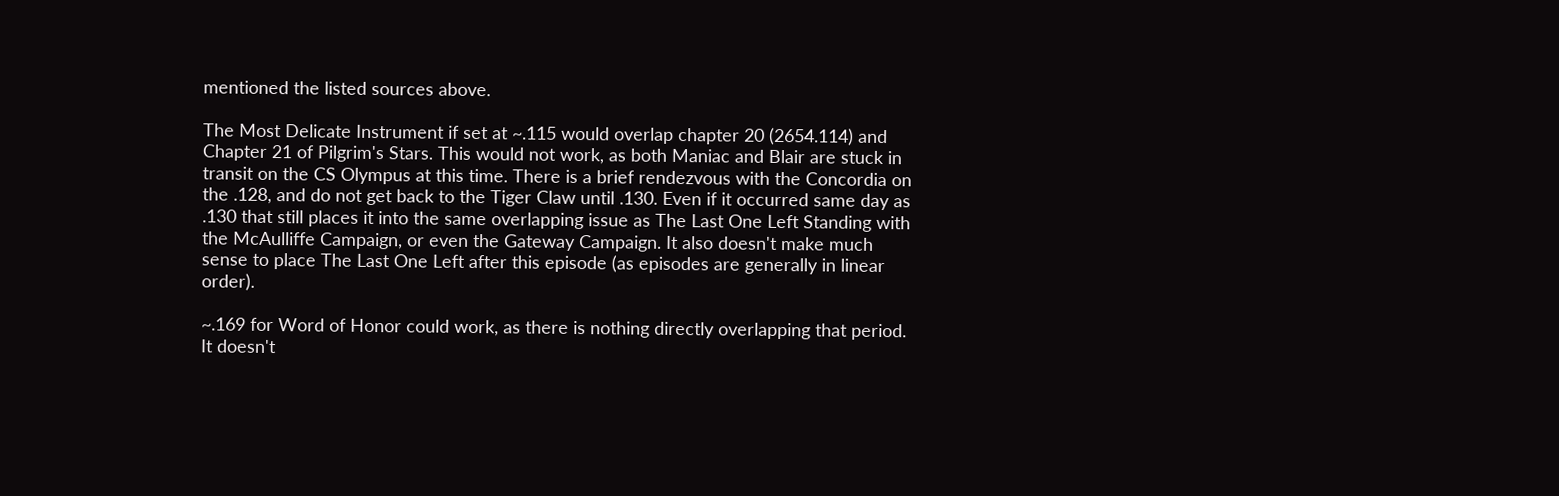mentioned the listed sources above.

The Most Delicate Instrument if set at ~.115 would overlap chapter 20 (2654.114) and Chapter 21 of Pilgrim's Stars. This would not work, as both Maniac and Blair are stuck in transit on the CS Olympus at this time. There is a brief rendezvous with the Concordia on the .128, and do not get back to the Tiger Claw until .130. Even if it occurred same day as .130 that still places it into the same overlapping issue as The Last One Left Standing with the McAulliffe Campaign, or even the Gateway Campaign. It also doesn't make much sense to place The Last One Left after this episode (as episodes are generally in linear order).

~.169 for Word of Honor could work, as there is nothing directly overlapping that period. It doesn't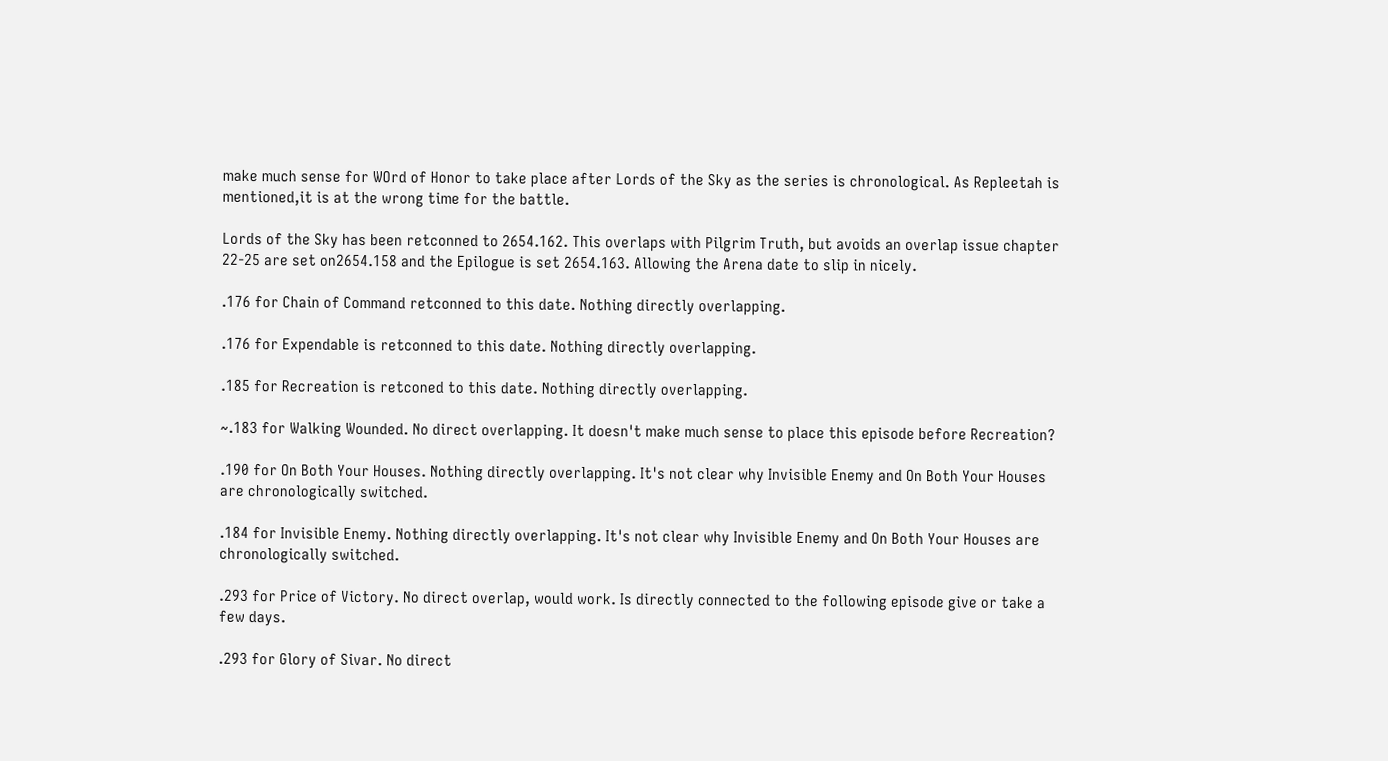make much sense for WOrd of Honor to take place after Lords of the Sky as the series is chronological. As Repleetah is mentioned,it is at the wrong time for the battle.

Lords of the Sky has been retconned to 2654.162. This overlaps with Pilgrim Truth, but avoids an overlap issue chapter 22-25 are set on2654.158 and the Epilogue is set 2654.163. Allowing the Arena date to slip in nicely.

.176 for Chain of Command retconned to this date. Nothing directly overlapping.

.176 for Expendable is retconned to this date. Nothing directly overlapping.

.185 for Recreation is retconed to this date. Nothing directly overlapping.

~.183 for Walking Wounded. No direct overlapping. It doesn't make much sense to place this episode before Recreation?

.190 for On Both Your Houses. Nothing directly overlapping. It's not clear why Invisible Enemy and On Both Your Houses are chronologically switched.

.184 for Invisible Enemy. Nothing directly overlapping. It's not clear why Invisible Enemy and On Both Your Houses are chronologically switched.

.293 for Price of Victory. No direct overlap, would work. Is directly connected to the following episode give or take a few days.

.293 for Glory of Sivar. No direct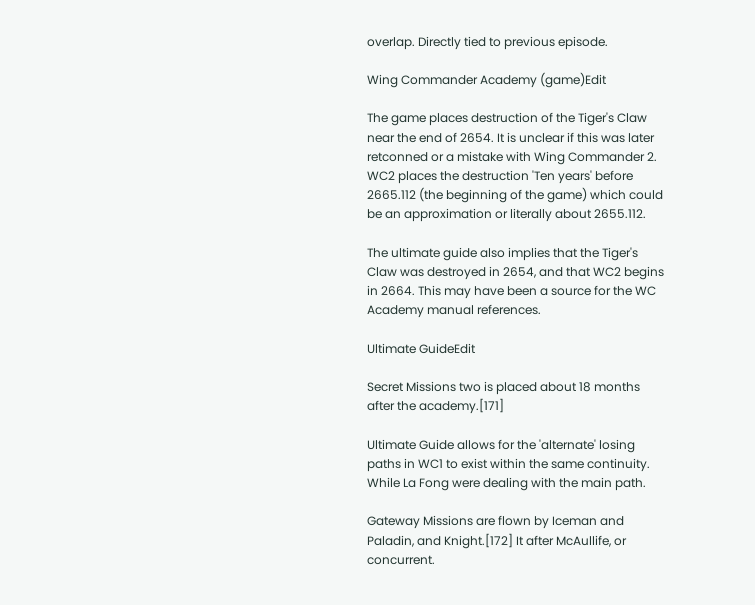overlap. Directly tied to previous episode.

Wing Commander Academy (game)Edit

The game places destruction of the Tiger's Claw near the end of 2654. It is unclear if this was later retconned or a mistake with Wing Commander 2. WC2 places the destruction 'Ten years' before 2665.112 (the beginning of the game) which could be an approximation or literally about 2655.112.

The ultimate guide also implies that the Tiger's Claw was destroyed in 2654, and that WC2 begins in 2664. This may have been a source for the WC Academy manual references.

Ultimate GuideEdit

Secret Missions two is placed about 18 months after the academy.[171]

Ultimate Guide allows for the 'alternate' losing paths in WC1 to exist within the same continuity. While La Fong were dealing with the main path.

Gateway Missions are flown by Iceman and Paladin, and Knight.[172] It after McAullife, or concurrent.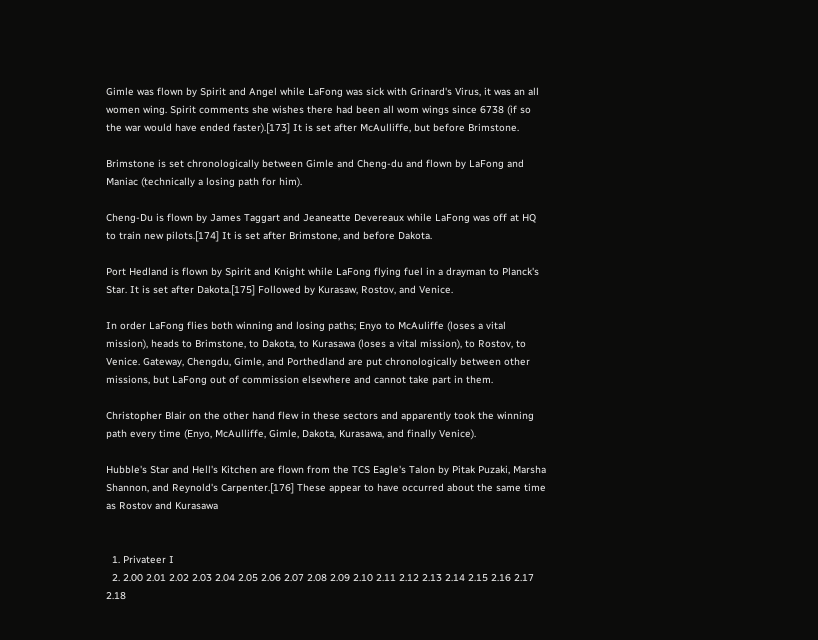Gimle was flown by Spirit and Angel while LaFong was sick with Grinard's Virus, it was an all women wing. Spirit comments she wishes there had been all wom wings since 6738 (if so the war would have ended faster).[173] It is set after McAulliffe, but before Brimstone.

Brimstone is set chronologically between Gimle and Cheng-du and flown by LaFong and Maniac (technically a losing path for him).

Cheng-Du is flown by James Taggart and Jeaneatte Devereaux while LaFong was off at HQ to train new pilots.[174] It is set after Brimstone, and before Dakota.

Port Hedland is flown by Spirit and Knight while LaFong flying fuel in a drayman to Planck's Star. It is set after Dakota.[175] Followed by Kurasaw, Rostov, and Venice.

In order LaFong flies both winning and losing paths; Enyo to McAuliffe (loses a vital mission), heads to Brimstone, to Dakota, to Kurasawa (loses a vital mission), to Rostov, to Venice. Gateway, Chengdu, Gimle, and Porthedland are put chronologically between other missions, but LaFong out of commission elsewhere and cannot take part in them.

Christopher Blair on the other hand flew in these sectors and apparently took the winning path every time (Enyo, McAulliffe, Gimle, Dakota, Kurasawa, and finally Venice).

Hubble's Star and Hell's Kitchen are flown from the TCS Eagle's Talon by Pitak Puzaki, Marsha Shannon, and Reynold's Carpenter.[176] These appear to have occurred about the same time as Rostov and Kurasawa


  1. Privateer I
  2. 2.00 2.01 2.02 2.03 2.04 2.05 2.06 2.07 2.08 2.09 2.10 2.11 2.12 2.13 2.14 2.15 2.16 2.17 2.18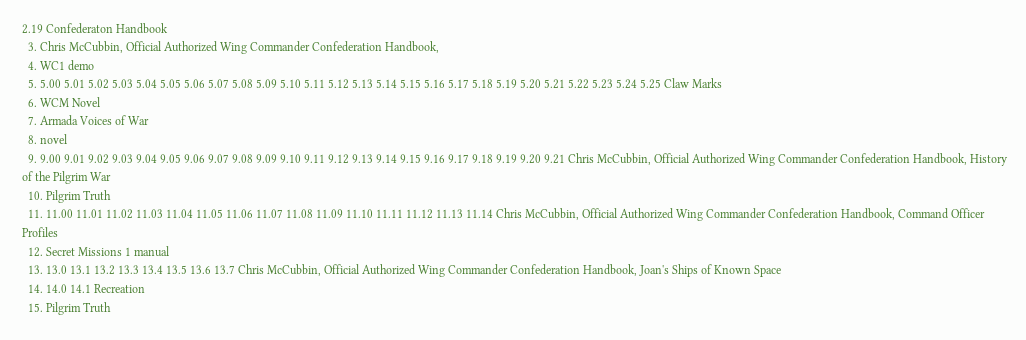2.19 Confederaton Handbook
  3. Chris McCubbin, Official Authorized Wing Commander Confederation Handbook,
  4. WC1 demo
  5. 5.00 5.01 5.02 5.03 5.04 5.05 5.06 5.07 5.08 5.09 5.10 5.11 5.12 5.13 5.14 5.15 5.16 5.17 5.18 5.19 5.20 5.21 5.22 5.23 5.24 5.25 Claw Marks
  6. WCM Novel
  7. Armada Voices of War
  8. novel
  9. 9.00 9.01 9.02 9.03 9.04 9.05 9.06 9.07 9.08 9.09 9.10 9.11 9.12 9.13 9.14 9.15 9.16 9.17 9.18 9.19 9.20 9.21 Chris McCubbin, Official Authorized Wing Commander Confederation Handbook, History of the Pilgrim War
  10. Pilgrim Truth
  11. 11.00 11.01 11.02 11.03 11.04 11.05 11.06 11.07 11.08 11.09 11.10 11.11 11.12 11.13 11.14 Chris McCubbin, Official Authorized Wing Commander Confederation Handbook, Command Officer Profiles
  12. Secret Missions 1 manual
  13. 13.0 13.1 13.2 13.3 13.4 13.5 13.6 13.7 Chris McCubbin, Official Authorized Wing Commander Confederation Handbook, Joan's Ships of Known Space
  14. 14.0 14.1 Recreation
  15. Pilgrim Truth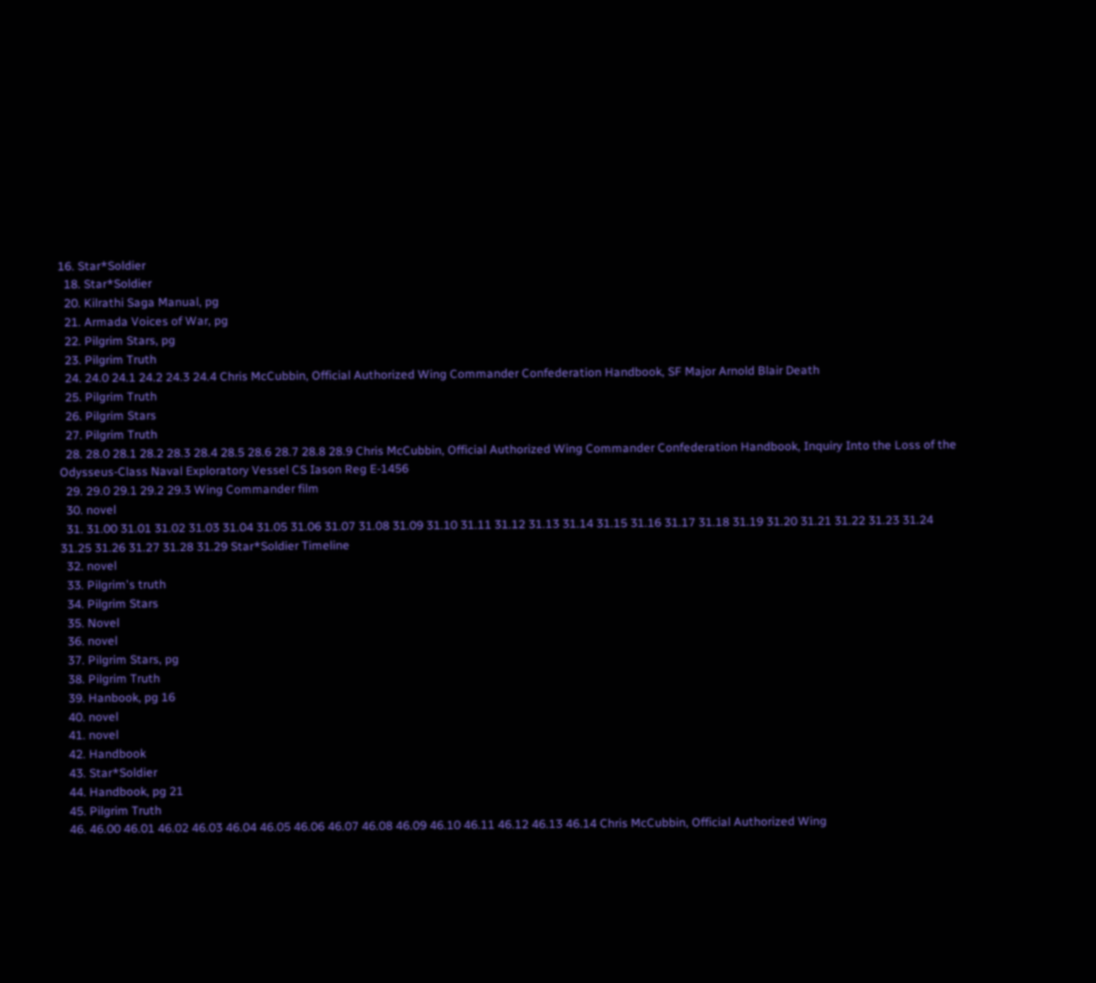16. Star*Soldier
  18. Star*Soldier
  20. Kilrathi Saga Manual, pg
  21. Armada Voices of War, pg
  22. Pilgrim Stars, pg
  23. Pilgrim Truth
  24. 24.0 24.1 24.2 24.3 24.4 Chris McCubbin, Official Authorized Wing Commander Confederation Handbook, SF Major Arnold Blair Death
  25. Pilgrim Truth
  26. Pilgrim Stars
  27. Pilgrim Truth
  28. 28.0 28.1 28.2 28.3 28.4 28.5 28.6 28.7 28.8 28.9 Chris McCubbin, Official Authorized Wing Commander Confederation Handbook, Inquiry Into the Loss of the Odysseus-Class Naval Exploratory Vessel CS Iason Reg E-1456
  29. 29.0 29.1 29.2 29.3 Wing Commander film
  30. novel
  31. 31.00 31.01 31.02 31.03 31.04 31.05 31.06 31.07 31.08 31.09 31.10 31.11 31.12 31.13 31.14 31.15 31.16 31.17 31.18 31.19 31.20 31.21 31.22 31.23 31.24 31.25 31.26 31.27 31.28 31.29 Star*Soldier Timeline
  32. novel
  33. Pilgrim's truth
  34. Pilgrim Stars
  35. Novel
  36. novel
  37. Pilgrim Stars, pg
  38. Pilgrim Truth
  39. Hanbook, pg 16
  40. novel
  41. novel
  42. Handbook
  43. Star*Soldier
  44. Handbook, pg 21
  45. Pilgrim Truth
  46. 46.00 46.01 46.02 46.03 46.04 46.05 46.06 46.07 46.08 46.09 46.10 46.11 46.12 46.13 46.14 Chris McCubbin, Official Authorized Wing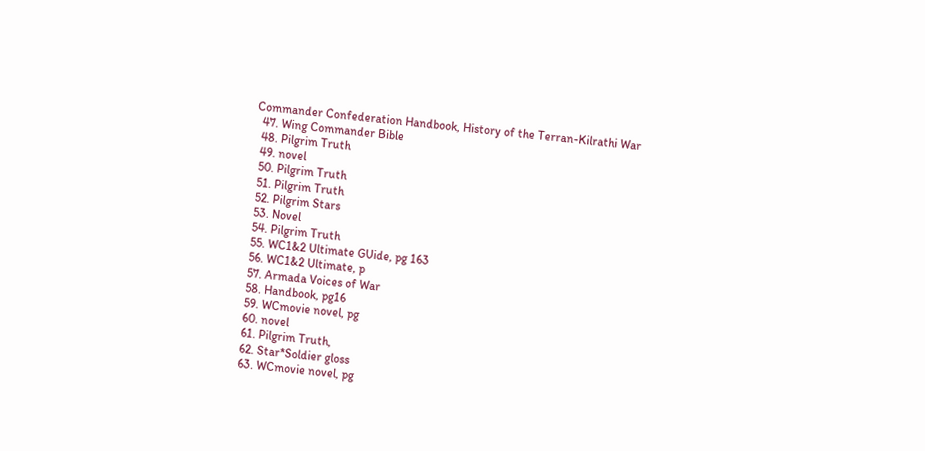Commander Confederation Handbook, History of the Terran-Kilrathi War
  47. Wing Commander Bible
  48. Pilgrim Truth
  49. novel
  50. Pilgrim Truth
  51. Pilgrim Truth
  52. Pilgrim Stars
  53. Novel
  54. Pilgrim Truth
  55. WC1&2 Ultimate GUide, pg 163
  56. WC1&2 Ultimate, p
  57. Armada Voices of War
  58. Handbook, pg16
  59. WCmovie novel, pg
  60. novel
  61. Pilgrim Truth,
  62. Star*Soldier gloss
  63. WCmovie novel, pg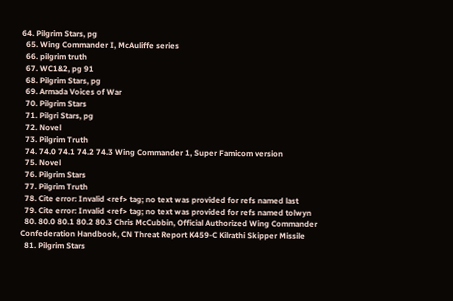64. Pilgrim Stars, pg
  65. Wing Commander I, McAuliffe series
  66. pilgrim truth
  67. WC1&2, pg 91
  68. Pilgrim Stars, pg
  69. Armada Voices of War
  70. Pilgrim Stars
  71. Pilgri Stars, pg
  72. Novel
  73. Pilgrim Truth
  74. 74.0 74.1 74.2 74.3 Wing Commander 1, Super Famicom version
  75. Novel
  76. Pilgrim Stars
  77. Pilgrim Truth
  78. Cite error: Invalid <ref> tag; no text was provided for refs named last
  79. Cite error: Invalid <ref> tag; no text was provided for refs named tolwyn
  80. 80.0 80.1 80.2 80.3 Chris McCubbin, Official Authorized Wing Commander Confederation Handbook, CN Threat Report K459-C Kilrathi Skipper Missile
  81. Pilgrim Stars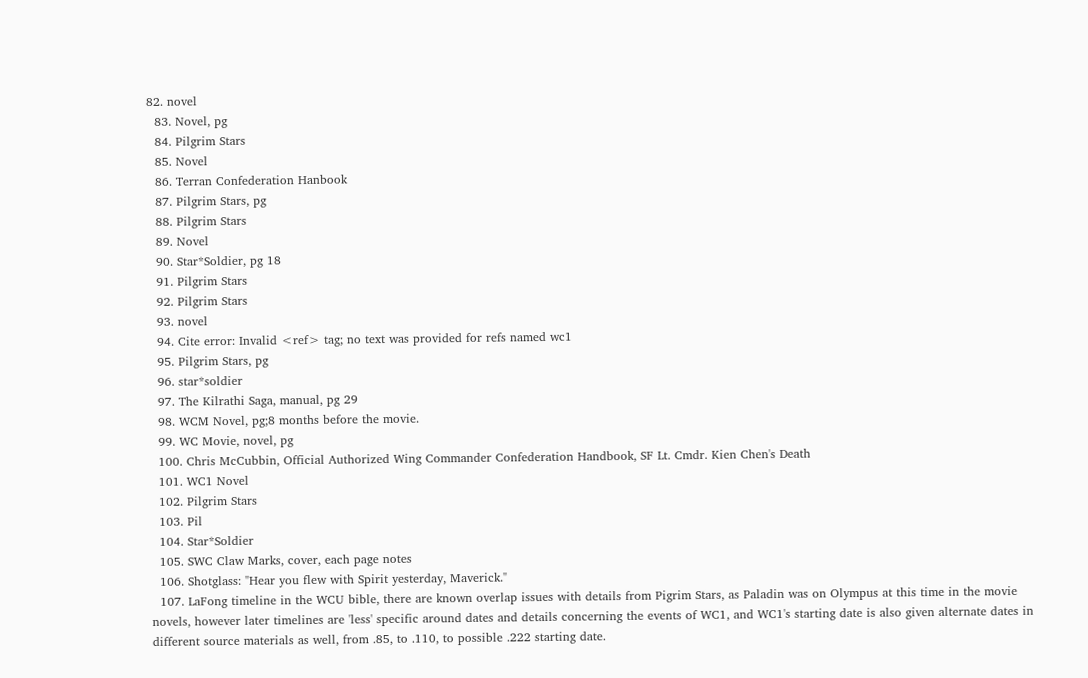82. novel
  83. Novel, pg
  84. Pilgrim Stars
  85. Novel
  86. Terran Confederation Hanbook
  87. Pilgrim Stars, pg
  88. Pilgrim Stars
  89. Novel
  90. Star*Soldier, pg 18
  91. Pilgrim Stars
  92. Pilgrim Stars
  93. novel
  94. Cite error: Invalid <ref> tag; no text was provided for refs named wc1
  95. Pilgrim Stars, pg
  96. star*soldier
  97. The Kilrathi Saga, manual, pg 29
  98. WCM Novel, pg;8 months before the movie.
  99. WC Movie, novel, pg
  100. Chris McCubbin, Official Authorized Wing Commander Confederation Handbook, SF Lt. Cmdr. Kien Chen's Death
  101. WC1 Novel
  102. Pilgrim Stars
  103. Pil
  104. Star*Soldier
  105. SWC Claw Marks, cover, each page notes
  106. Shotglass: "Hear you flew with Spirit yesterday, Maverick."
  107. LaFong timeline in the WCU bible, there are known overlap issues with details from Pigrim Stars, as Paladin was on Olympus at this time in the movie novels, however later timelines are 'less' specific around dates and details concerning the events of WC1, and WC1's starting date is also given alternate dates in different source materials as well, from .85, to .110, to possible .222 starting date.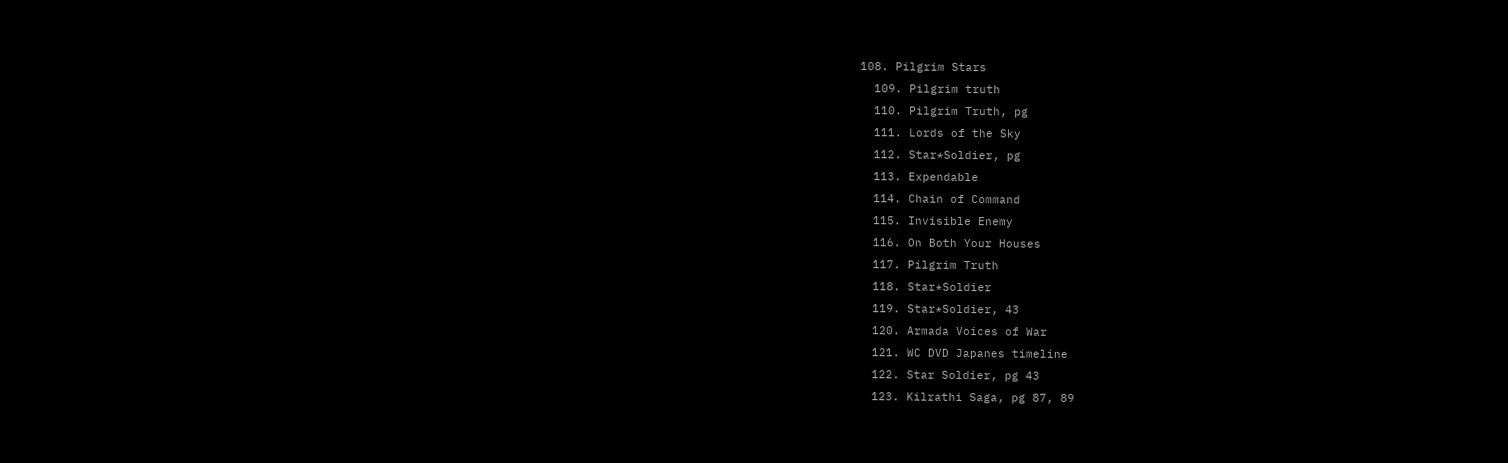108. Pilgrim Stars
  109. Pilgrim truth
  110. Pilgrim Truth, pg
  111. Lords of the Sky
  112. Star*Soldier, pg
  113. Expendable
  114. Chain of Command
  115. Invisible Enemy
  116. On Both Your Houses
  117. Pilgrim Truth
  118. Star*Soldier
  119. Star*Soldier, 43
  120. Armada Voices of War
  121. WC DVD Japanes timeline
  122. Star Soldier, pg 43
  123. Kilrathi Saga, pg 87, 89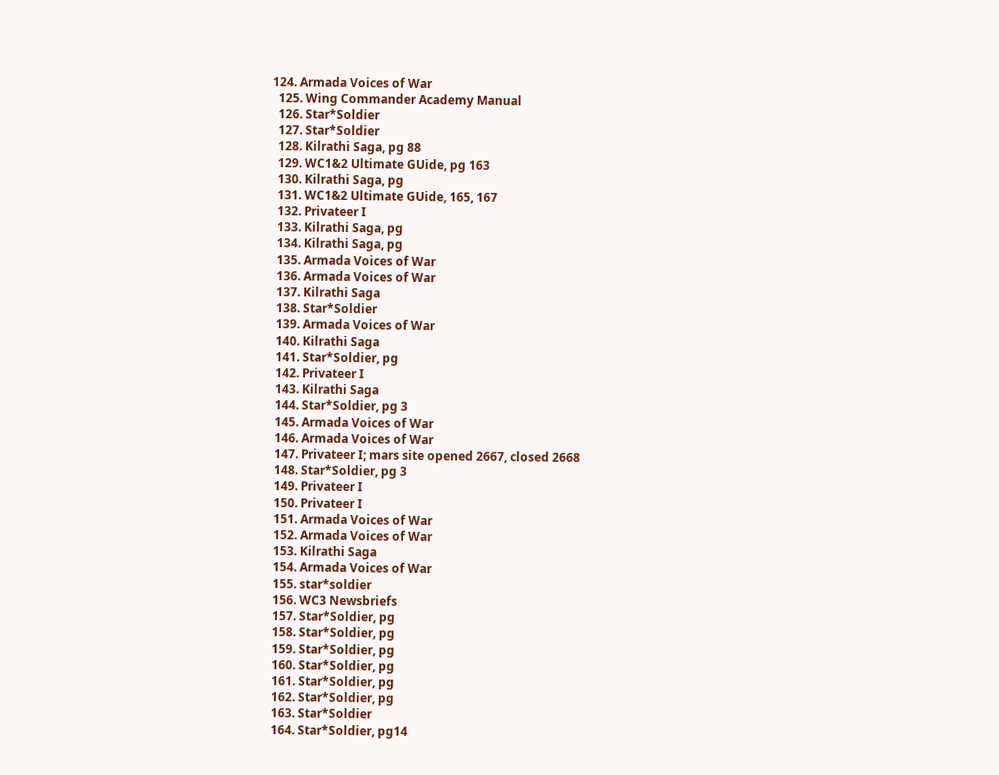124. Armada Voices of War
  125. Wing Commander Academy Manual
  126. Star*Soldier
  127. Star*Soldier
  128. Kilrathi Saga, pg 88
  129. WC1&2 Ultimate GUide, pg 163
  130. Kilrathi Saga, pg
  131. WC1&2 Ultimate GUide, 165, 167
  132. Privateer I
  133. Kilrathi Saga, pg
  134. Kilrathi Saga, pg
  135. Armada Voices of War
  136. Armada Voices of War
  137. Kilrathi Saga
  138. Star*Soldier
  139. Armada Voices of War
  140. Kilrathi Saga
  141. Star*Soldier, pg
  142. Privateer I
  143. Kilrathi Saga
  144. Star*Soldier, pg 3
  145. Armada Voices of War
  146. Armada Voices of War
  147. Privateer I; mars site opened 2667, closed 2668
  148. Star*Soldier, pg 3
  149. Privateer I
  150. Privateer I
  151. Armada Voices of War
  152. Armada Voices of War
  153. Kilrathi Saga
  154. Armada Voices of War
  155. star*soldier
  156. WC3 Newsbriefs
  157. Star*Soldier, pg
  158. Star*Soldier, pg
  159. Star*Soldier, pg
  160. Star*Soldier, pg
  161. Star*Soldier, pg
  162. Star*Soldier, pg
  163. Star*Soldier
  164. Star*Soldier, pg14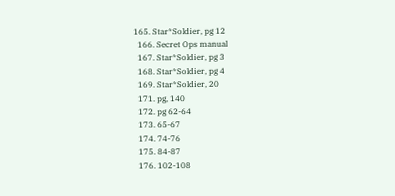165. Star*Soldier, pg 12
  166. Secret Ops manual
  167. Star*Soldier, pg 3
  168. Star*Soldier, pg 4
  169. Star*Soldier, 20
  171. pg, 140
  172. pg 62-64
  173. 65-67
  174. 74-76
  175. 84-87
  176. 102-108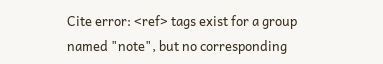Cite error: <ref> tags exist for a group named "note", but no corresponding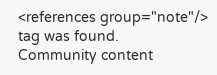<references group="note"/> tag was found.
Community content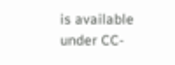is available under CC-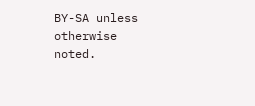BY-SA unless otherwise noted.